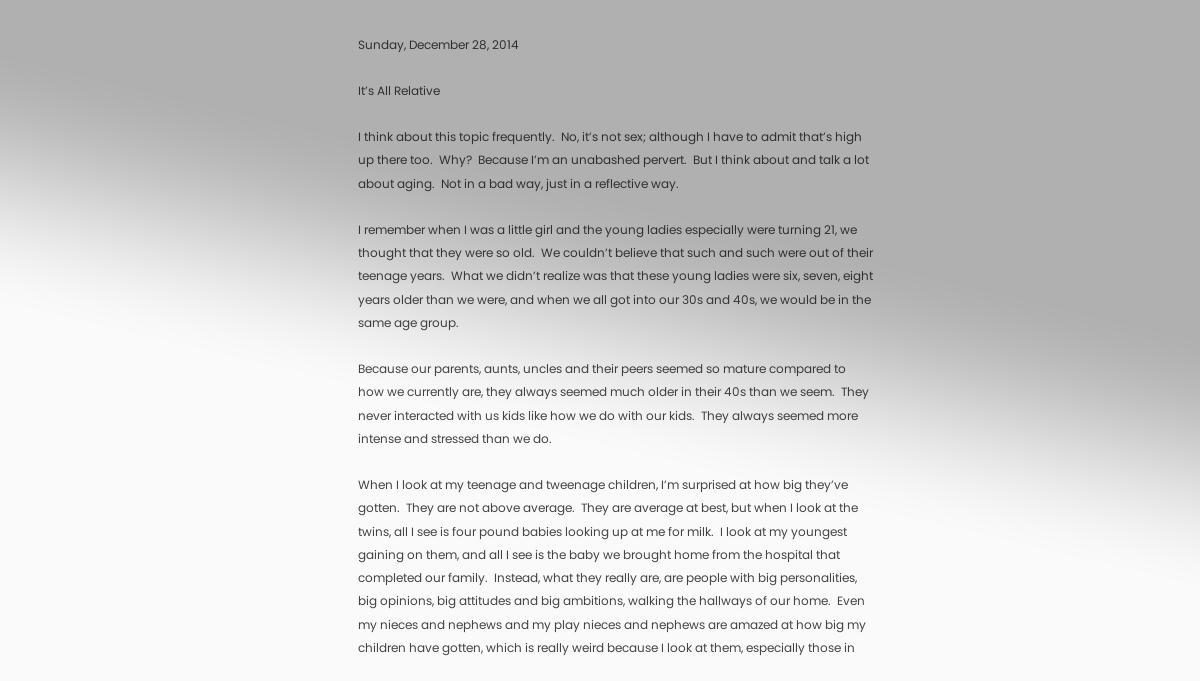Sunday, December 28, 2014

It’s All Relative

I think about this topic frequently.  No, it’s not sex; although I have to admit that’s high up there too.  Why?  Because I’m an unabashed pervert.  But I think about and talk a lot about aging.  Not in a bad way, just in a reflective way.

I remember when I was a little girl and the young ladies especially were turning 21, we thought that they were so old.  We couldn’t believe that such and such were out of their teenage years.  What we didn’t realize was that these young ladies were six, seven, eight years older than we were, and when we all got into our 30s and 40s, we would be in the same age group.

Because our parents, aunts, uncles and their peers seemed so mature compared to how we currently are, they always seemed much older in their 40s than we seem.  They never interacted with us kids like how we do with our kids.  They always seemed more intense and stressed than we do.

When I look at my teenage and tweenage children, I’m surprised at how big they’ve gotten.  They are not above average.  They are average at best, but when I look at the twins, all I see is four pound babies looking up at me for milk.  I look at my youngest gaining on them, and all I see is the baby we brought home from the hospital that completed our family.  Instead, what they really are, are people with big personalities, big opinions, big attitudes and big ambitions, walking the hallways of our home.  Even my nieces and nephews and my play nieces and nephews are amazed at how big my children have gotten, which is really weird because I look at them, especially those in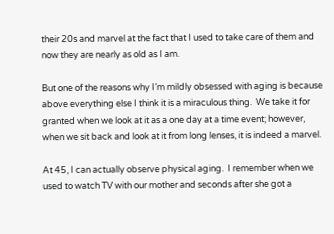their 20s and marvel at the fact that I used to take care of them and now they are nearly as old as I am.

But one of the reasons why I’m mildly obsessed with aging is because above everything else I think it is a miraculous thing.  We take it for granted when we look at it as a one day at a time event; however, when we sit back and look at it from long lenses, it is indeed a marvel.

At 45, I can actually observe physical aging.  I remember when we used to watch TV with our mother and seconds after she got a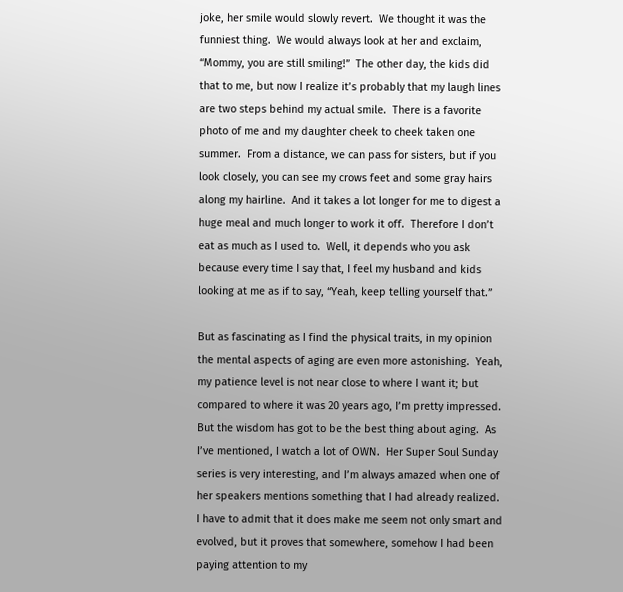joke, her smile would slowly revert.  We thought it was the funniest thing.  We would always look at her and exclaim, “Mommy, you are still smiling!”  The other day, the kids did that to me, but now I realize it’s probably that my laugh lines are two steps behind my actual smile.  There is a favorite photo of me and my daughter cheek to cheek taken one summer.  From a distance, we can pass for sisters, but if you look closely, you can see my crows feet and some gray hairs along my hairline.  And it takes a lot longer for me to digest a huge meal and much longer to work it off.  Therefore I don’t eat as much as I used to.  Well, it depends who you ask because every time I say that, I feel my husband and kids looking at me as if to say, “Yeah, keep telling yourself that.”

But as fascinating as I find the physical traits, in my opinion the mental aspects of aging are even more astonishing.  Yeah, my patience level is not near close to where I want it; but compared to where it was 20 years ago, I’m pretty impressed.  But the wisdom has got to be the best thing about aging.  As I’ve mentioned, I watch a lot of OWN.  Her Super Soul Sunday series is very interesting, and I’m always amazed when one of her speakers mentions something that I had already realized.  I have to admit that it does make me seem not only smart and evolved, but it proves that somewhere, somehow I had been paying attention to my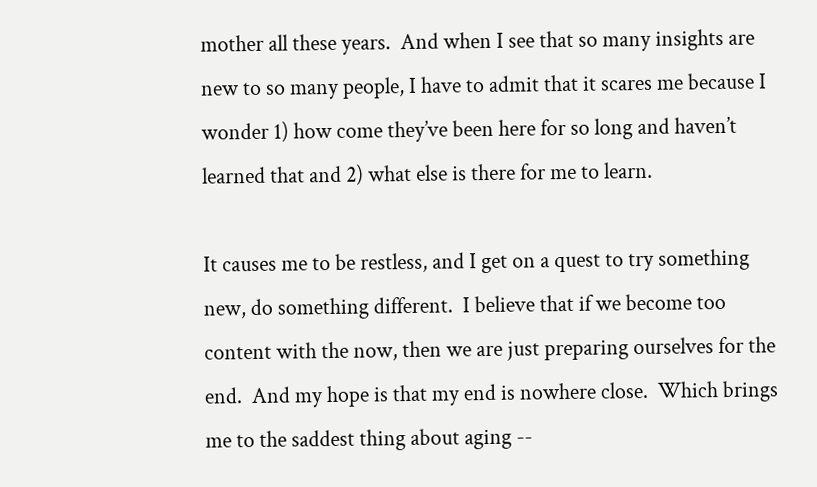mother all these years.  And when I see that so many insights are new to so many people, I have to admit that it scares me because I wonder 1) how come they’ve been here for so long and haven’t learned that and 2) what else is there for me to learn.

It causes me to be restless, and I get on a quest to try something new, do something different.  I believe that if we become too content with the now, then we are just preparing ourselves for the end.  And my hope is that my end is nowhere close.  Which brings me to the saddest thing about aging --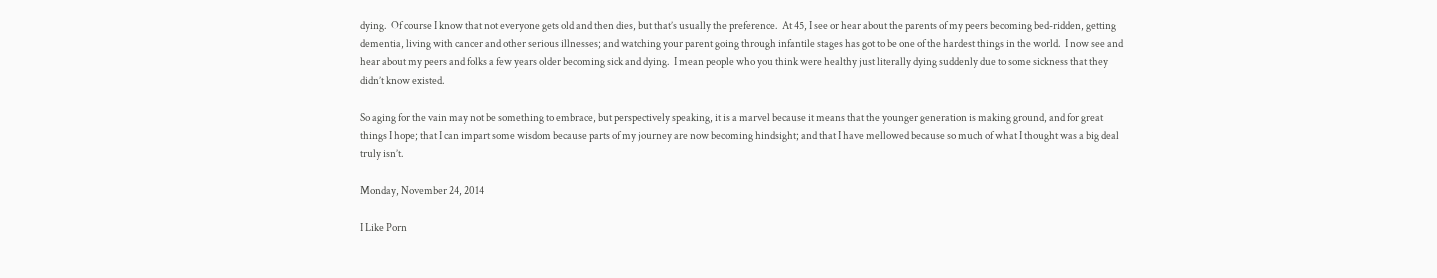dying.  Of course I know that not everyone gets old and then dies, but that’s usually the preference.  At 45, I see or hear about the parents of my peers becoming bed-ridden, getting dementia, living with cancer and other serious illnesses; and watching your parent going through infantile stages has got to be one of the hardest things in the world.  I now see and hear about my peers and folks a few years older becoming sick and dying.  I mean people who you think were healthy just literally dying suddenly due to some sickness that they didn’t know existed.

So aging for the vain may not be something to embrace, but perspectively speaking, it is a marvel because it means that the younger generation is making ground, and for great things I hope; that I can impart some wisdom because parts of my journey are now becoming hindsight; and that I have mellowed because so much of what I thought was a big deal truly isn’t.

Monday, November 24, 2014

I Like Porn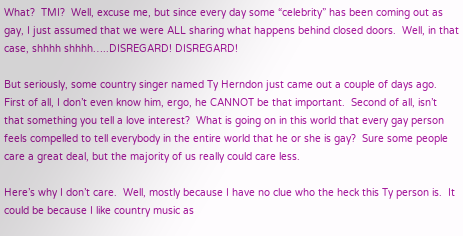What?  TMI?  Well, excuse me, but since every day some “celebrity” has been coming out as gay, I just assumed that we were ALL sharing what happens behind closed doors.  Well, in that case, shhhh shhhh…..DISREGARD! DISREGARD!

But seriously, some country singer named Ty Herndon just came out a couple of days ago.  First of all, I don’t even know him, ergo, he CANNOT be that important.  Second of all, isn’t that something you tell a love interest?  What is going on in this world that every gay person feels compelled to tell everybody in the entire world that he or she is gay?  Sure some people care a great deal, but the majority of us really could care less.

Here’s why I don’t care.  Well, mostly because I have no clue who the heck this Ty person is.  It could be because I like country music as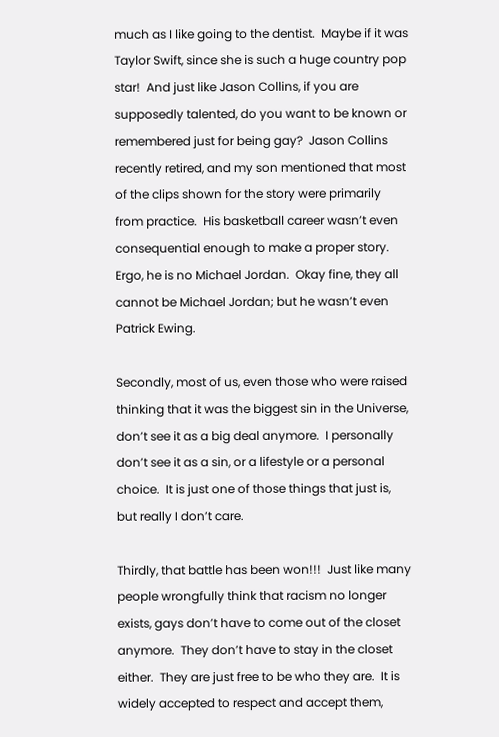much as I like going to the dentist.  Maybe if it was Taylor Swift, since she is such a huge country pop star!  And just like Jason Collins, if you are supposedly talented, do you want to be known or remembered just for being gay?  Jason Collins recently retired, and my son mentioned that most of the clips shown for the story were primarily from practice.  His basketball career wasn’t even consequential enough to make a proper story.  Ergo, he is no Michael Jordan.  Okay fine, they all cannot be Michael Jordan; but he wasn’t even Patrick Ewing.

Secondly, most of us, even those who were raised thinking that it was the biggest sin in the Universe, don’t see it as a big deal anymore.  I personally don’t see it as a sin, or a lifestyle or a personal choice.  It is just one of those things that just is, but really I don’t care.

Thirdly, that battle has been won!!!  Just like many people wrongfully think that racism no longer exists, gays don’t have to come out of the closet anymore.  They don’t have to stay in the closet either.  They are just free to be who they are.  It is widely accepted to respect and accept them,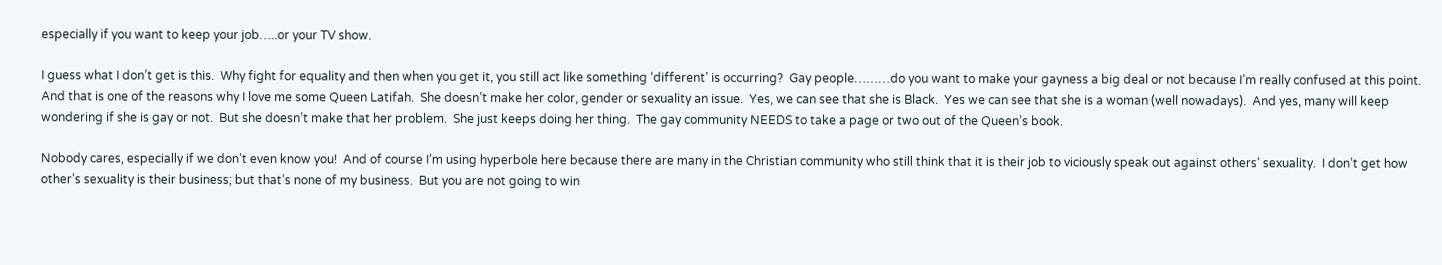especially if you want to keep your job…..or your TV show.

I guess what I don’t get is this.  Why fight for equality and then when you get it, you still act like something ‘different’ is occurring?  Gay people………do you want to make your gayness a big deal or not because I’m really confused at this point.  And that is one of the reasons why I love me some Queen Latifah.  She doesn’t make her color, gender or sexuality an issue.  Yes, we can see that she is Black.  Yes we can see that she is a woman (well nowadays).  And yes, many will keep wondering if she is gay or not.  But she doesn’t make that her problem.  She just keeps doing her thing.  The gay community NEEDS to take a page or two out of the Queen’s book.

Nobody cares, especially if we don’t even know you!  And of course I’m using hyperbole here because there are many in the Christian community who still think that it is their job to viciously speak out against others’ sexuality.  I don’t get how other’s sexuality is their business; but that’s none of my business.  But you are not going to win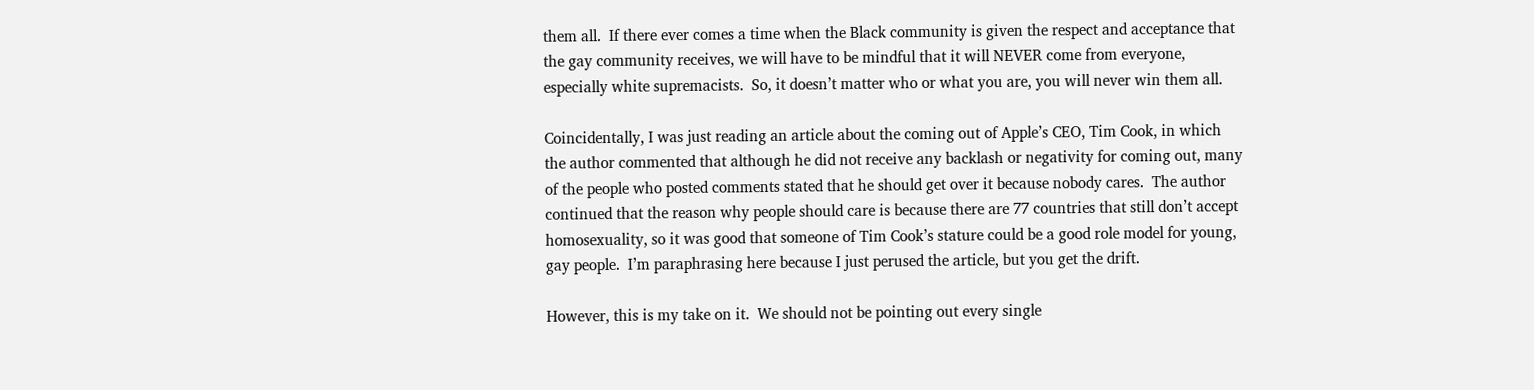them all.  If there ever comes a time when the Black community is given the respect and acceptance that the gay community receives, we will have to be mindful that it will NEVER come from everyone, especially white supremacists.  So, it doesn’t matter who or what you are, you will never win them all.

Coincidentally, I was just reading an article about the coming out of Apple’s CEO, Tim Cook, in which the author commented that although he did not receive any backlash or negativity for coming out, many of the people who posted comments stated that he should get over it because nobody cares.  The author continued that the reason why people should care is because there are 77 countries that still don’t accept homosexuality, so it was good that someone of Tim Cook’s stature could be a good role model for young, gay people.  I’m paraphrasing here because I just perused the article, but you get the drift.

However, this is my take on it.  We should not be pointing out every single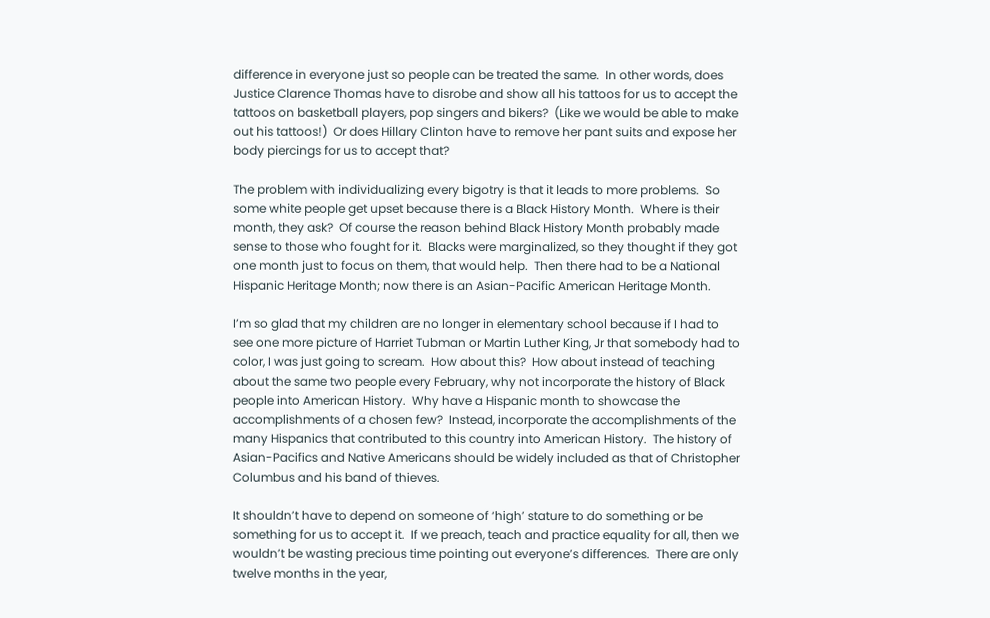difference in everyone just so people can be treated the same.  In other words, does Justice Clarence Thomas have to disrobe and show all his tattoos for us to accept the tattoos on basketball players, pop singers and bikers?  (Like we would be able to make out his tattoos!)  Or does Hillary Clinton have to remove her pant suits and expose her body piercings for us to accept that?

The problem with individualizing every bigotry is that it leads to more problems.  So some white people get upset because there is a Black History Month.  Where is their month, they ask?  Of course the reason behind Black History Month probably made sense to those who fought for it.  Blacks were marginalized, so they thought if they got one month just to focus on them, that would help.  Then there had to be a National Hispanic Heritage Month; now there is an Asian-Pacific American Heritage Month.

I’m so glad that my children are no longer in elementary school because if I had to see one more picture of Harriet Tubman or Martin Luther King, Jr that somebody had to color, I was just going to scream.  How about this?  How about instead of teaching about the same two people every February, why not incorporate the history of Black people into American History.  Why have a Hispanic month to showcase the accomplishments of a chosen few?  Instead, incorporate the accomplishments of the many Hispanics that contributed to this country into American History.  The history of Asian-Pacifics and Native Americans should be widely included as that of Christopher Columbus and his band of thieves.

It shouldn’t have to depend on someone of ‘high’ stature to do something or be something for us to accept it.  If we preach, teach and practice equality for all, then we wouldn’t be wasting precious time pointing out everyone’s differences.  There are only twelve months in the year,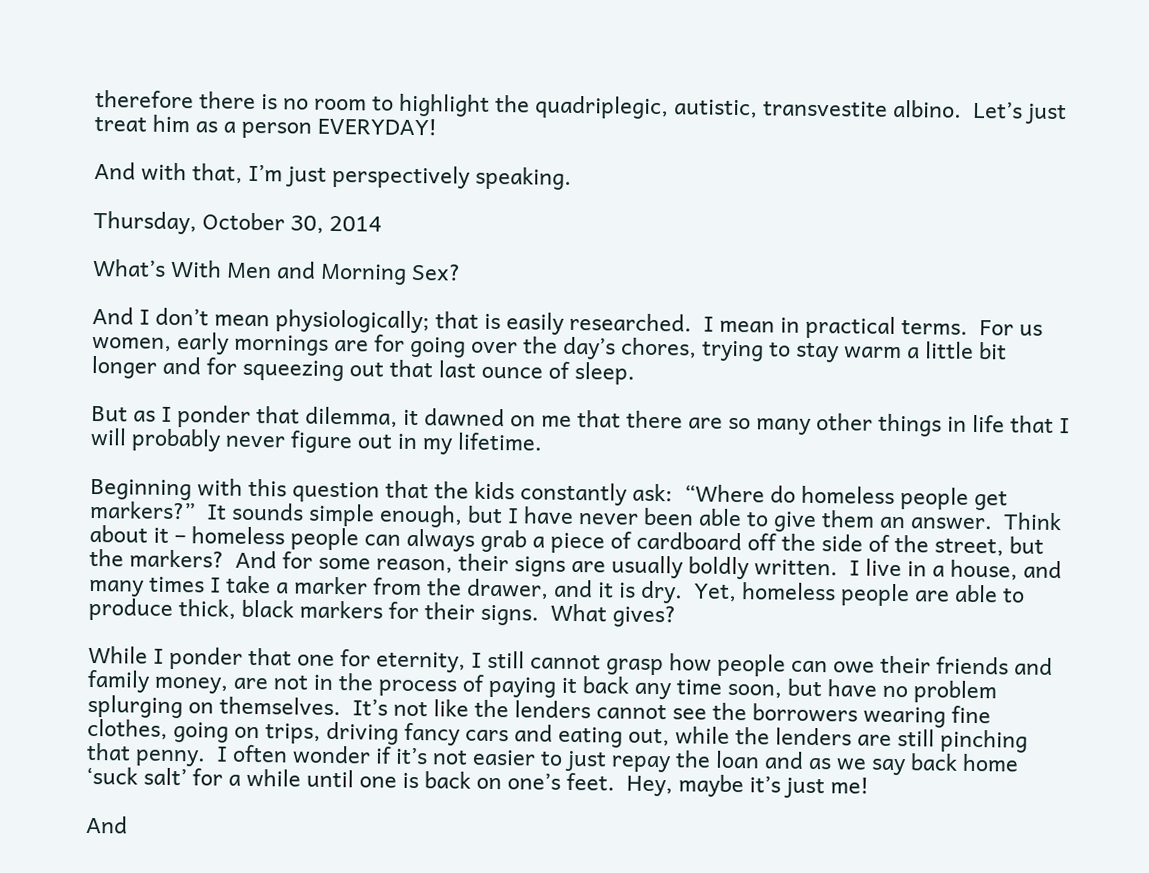therefore there is no room to highlight the quadriplegic, autistic, transvestite albino.  Let’s just treat him as a person EVERYDAY!

And with that, I’m just perspectively speaking.

Thursday, October 30, 2014

What’s With Men and Morning Sex?

And I don’t mean physiologically; that is easily researched.  I mean in practical terms.  For us women, early mornings are for going over the day’s chores, trying to stay warm a little bit longer and for squeezing out that last ounce of sleep.

But as I ponder that dilemma, it dawned on me that there are so many other things in life that I will probably never figure out in my lifetime.

Beginning with this question that the kids constantly ask:  “Where do homeless people get markers?”  It sounds simple enough, but I have never been able to give them an answer.  Think about it – homeless people can always grab a piece of cardboard off the side of the street, but the markers?  And for some reason, their signs are usually boldly written.  I live in a house, and many times I take a marker from the drawer, and it is dry.  Yet, homeless people are able to produce thick, black markers for their signs.  What gives?

While I ponder that one for eternity, I still cannot grasp how people can owe their friends and family money, are not in the process of paying it back any time soon, but have no problem splurging on themselves.  It’s not like the lenders cannot see the borrowers wearing fine clothes, going on trips, driving fancy cars and eating out, while the lenders are still pinching that penny.  I often wonder if it’s not easier to just repay the loan and as we say back home ‘suck salt’ for a while until one is back on one’s feet.  Hey, maybe it’s just me!

And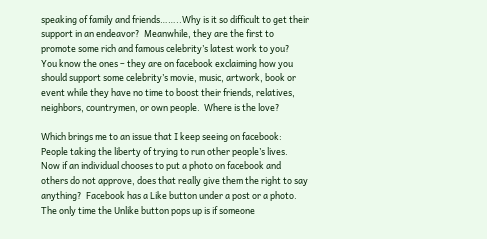speaking of family and friends……..Why is it so difficult to get their support in an endeavor?  Meanwhile, they are the first to promote some rich and famous celebrity’s latest work to you?  You know the ones – they are on facebook exclaiming how you should support some celebrity’s movie, music, artwork, book or event while they have no time to boost their friends, relatives, neighbors, countrymen, or own people.  Where is the love?

Which brings me to an issue that I keep seeing on facebook:  People taking the liberty of trying to run other people’s lives.  Now if an individual chooses to put a photo on facebook and others do not approve, does that really give them the right to say anything?  Facebook has a Like button under a post or a photo.  The only time the Unlike button pops up is if someone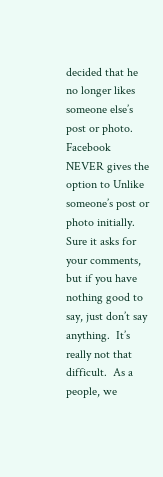decided that he no longer likes someone else’s post or photo.  Facebook NEVER gives the option to Unlike someone’s post or photo initially.  Sure it asks for your comments, but if you have nothing good to say, just don’t say anything.  It’s really not that difficult.  As a people, we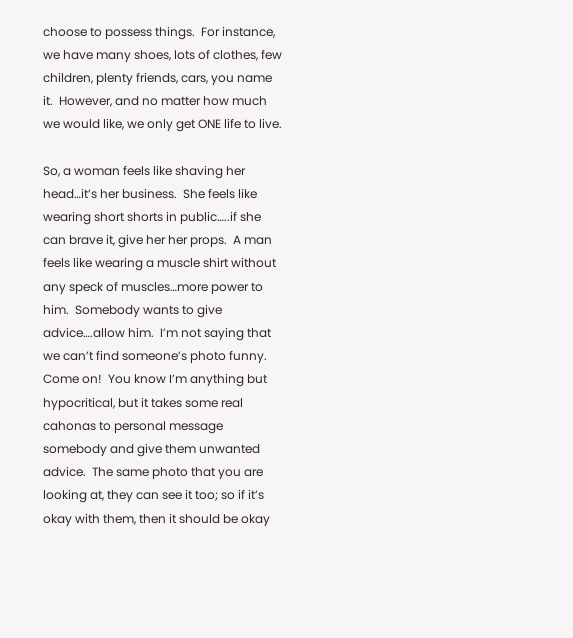choose to possess things.  For instance, we have many shoes, lots of clothes, few children, plenty friends, cars, you name it.  However, and no matter how much we would like, we only get ONE life to live.

So, a woman feels like shaving her head…it’s her business.  She feels like wearing short shorts in public…..if she can brave it, give her her props.  A man feels like wearing a muscle shirt without any speck of muscles…more power to him.  Somebody wants to give advice….allow him.  I’m not saying that we can’t find someone’s photo funny.  Come on!  You know I’m anything but hypocritical, but it takes some real cahonas to personal message somebody and give them unwanted advice.  The same photo that you are looking at, they can see it too; so if it’s okay with them, then it should be okay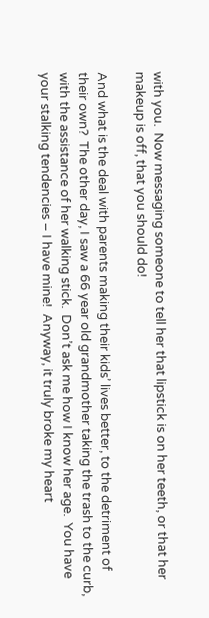with you.  Now messaging someone to tell her that lipstick is on her teeth, or that her makeup is off, that you should do!

And what is the deal with parents making their kids’ lives better, to the detriment of their own?  The other day, I saw a 66 year old grandmother taking the trash to the curb, with the assistance of her walking stick.  Don’t ask me how I know her age.  You have your stalking tendencies – I have mine!  Anyway, it truly broke my heart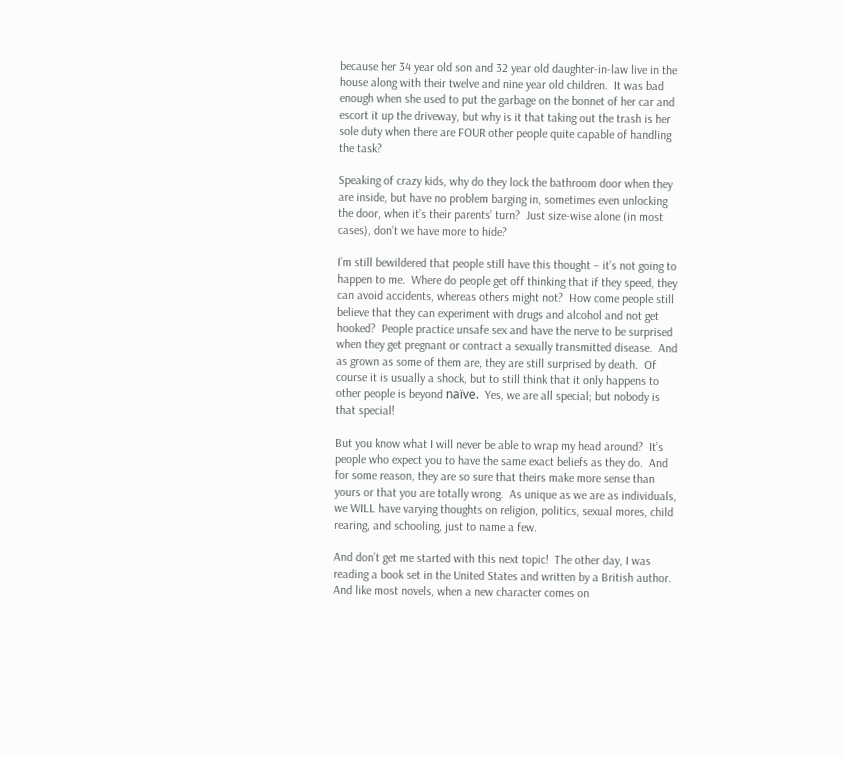because her 34 year old son and 32 year old daughter-in-law live in the house along with their twelve and nine year old children.  It was bad enough when she used to put the garbage on the bonnet of her car and escort it up the driveway, but why is it that taking out the trash is her sole duty when there are FOUR other people quite capable of handling the task?

Speaking of crazy kids, why do they lock the bathroom door when they are inside, but have no problem barging in, sometimes even unlocking the door, when it’s their parents’ turn?  Just size-wise alone (in most cases), don’t we have more to hide?

I’m still bewildered that people still have this thought – it’s not going to happen to me.  Where do people get off thinking that if they speed, they can avoid accidents, whereas others might not?  How come people still believe that they can experiment with drugs and alcohol and not get hooked?  People practice unsafe sex and have the nerve to be surprised when they get pregnant or contract a sexually transmitted disease.  And as grown as some of them are, they are still surprised by death.  Of course it is usually a shock, but to still think that it only happens to other people is beyond naïve.  Yes, we are all special; but nobody is that special!

But you know what I will never be able to wrap my head around?  It’s people who expect you to have the same exact beliefs as they do.  And for some reason, they are so sure that theirs make more sense than yours or that you are totally wrong.  As unique as we are as individuals, we WILL have varying thoughts on religion, politics, sexual mores, child rearing, and schooling, just to name a few.

And don’t get me started with this next topic!  The other day, I was reading a book set in the United States and written by a British author.  And like most novels, when a new character comes on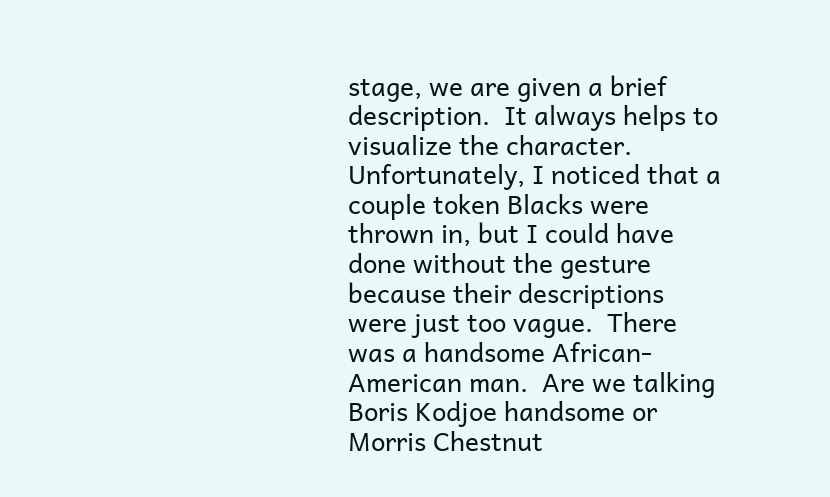stage, we are given a brief description.  It always helps to visualize the character.  Unfortunately, I noticed that a couple token Blacks were thrown in, but I could have done without the gesture because their descriptions were just too vague.  There was a handsome African-American man.  Are we talking Boris Kodjoe handsome or Morris Chestnut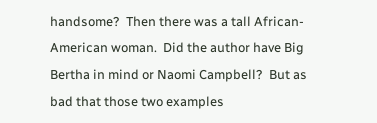handsome?  Then there was a tall African-American woman.  Did the author have Big Bertha in mind or Naomi Campbell?  But as bad that those two examples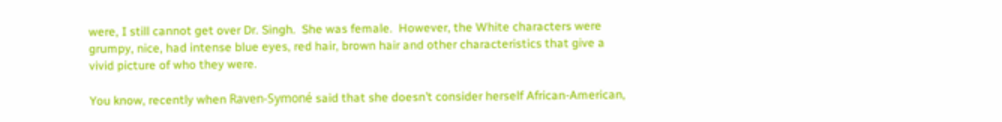were, I still cannot get over Dr. Singh.  She was female.  However, the White characters were grumpy, nice, had intense blue eyes, red hair, brown hair and other characteristics that give a vivid picture of who they were.

You know, recently when Raven-Symoné said that she doesn’t consider herself African-American,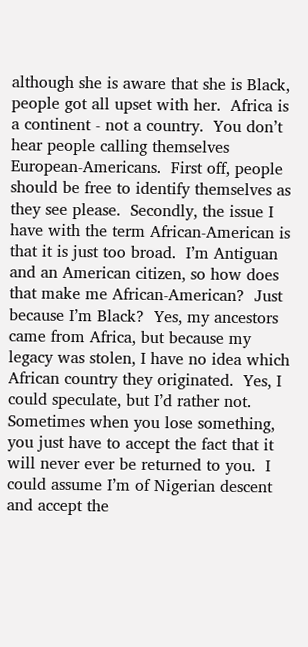although she is aware that she is Black, people got all upset with her.  Africa is a continent - not a country.  You don’t hear people calling themselves European-Americans.  First off, people should be free to identify themselves as they see please.  Secondly, the issue I have with the term African-American is that it is just too broad.  I’m Antiguan and an American citizen, so how does that make me African-American?  Just because I’m Black?  Yes, my ancestors came from Africa, but because my legacy was stolen, I have no idea which African country they originated.  Yes, I could speculate, but I’d rather not.  Sometimes when you lose something, you just have to accept the fact that it will never ever be returned to you.  I could assume I’m of Nigerian descent and accept the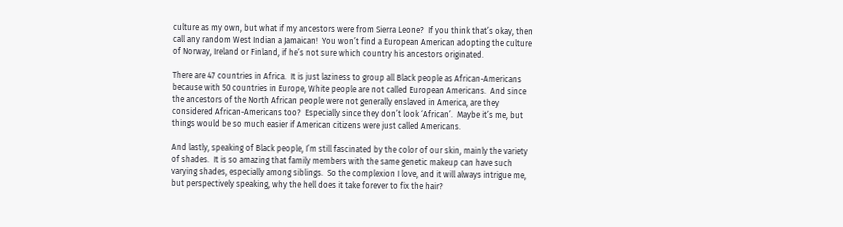culture as my own, but what if my ancestors were from Sierra Leone?  If you think that’s okay, then call any random West Indian a Jamaican!  You won’t find a European American adopting the culture of Norway, Ireland or Finland, if he’s not sure which country his ancestors originated.

There are 47 countries in Africa.  It is just laziness to group all Black people as African-Americans because with 50 countries in Europe, White people are not called European Americans.  And since the ancestors of the North African people were not generally enslaved in America, are they considered African-Americans too?  Especially since they don’t look ‘African’.  Maybe it’s me, but things would be so much easier if American citizens were just called Americans.

And lastly, speaking of Black people, I’m still fascinated by the color of our skin, mainly the variety of shades.  It is so amazing that family members with the same genetic makeup can have such varying shades, especially among siblings.  So the complexion I love, and it will always intrigue me, but perspectively speaking, why the hell does it take forever to fix the hair?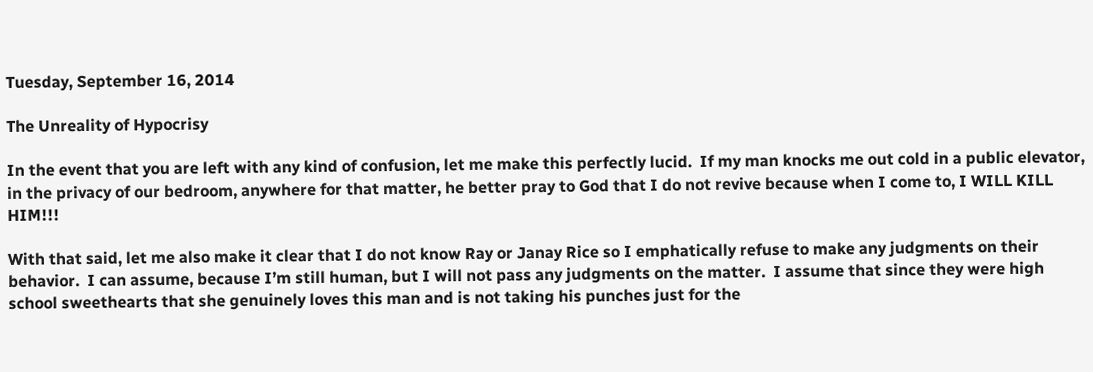Tuesday, September 16, 2014

The Unreality of Hypocrisy

In the event that you are left with any kind of confusion, let me make this perfectly lucid.  If my man knocks me out cold in a public elevator, in the privacy of our bedroom, anywhere for that matter, he better pray to God that I do not revive because when I come to, I WILL KILL HIM!!!

With that said, let me also make it clear that I do not know Ray or Janay Rice so I emphatically refuse to make any judgments on their behavior.  I can assume, because I’m still human, but I will not pass any judgments on the matter.  I assume that since they were high school sweethearts that she genuinely loves this man and is not taking his punches just for the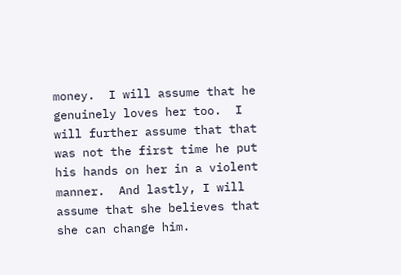money.  I will assume that he genuinely loves her too.  I will further assume that that was not the first time he put his hands on her in a violent manner.  And lastly, I will assume that she believes that she can change him.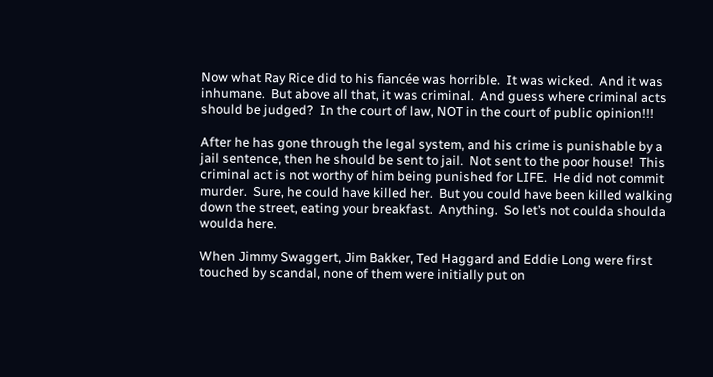Now what Ray Rice did to his fiancée was horrible.  It was wicked.  And it was inhumane.  But above all that, it was criminal.  And guess where criminal acts should be judged?  In the court of law, NOT in the court of public opinion!!!

After he has gone through the legal system, and his crime is punishable by a jail sentence, then he should be sent to jail.  Not sent to the poor house!  This criminal act is not worthy of him being punished for LIFE.  He did not commit murder.  Sure, he could have killed her.  But you could have been killed walking down the street, eating your breakfast.  Anything.  So let’s not coulda shoulda woulda here.

When Jimmy Swaggert, Jim Bakker, Ted Haggard and Eddie Long were first touched by scandal, none of them were initially put on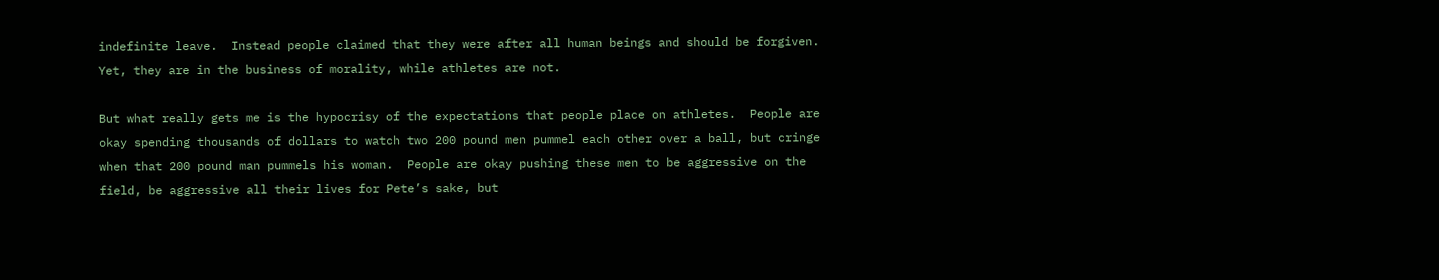indefinite leave.  Instead people claimed that they were after all human beings and should be forgiven.  Yet, they are in the business of morality, while athletes are not.

But what really gets me is the hypocrisy of the expectations that people place on athletes.  People are okay spending thousands of dollars to watch two 200 pound men pummel each other over a ball, but cringe when that 200 pound man pummels his woman.  People are okay pushing these men to be aggressive on the field, be aggressive all their lives for Pete’s sake, but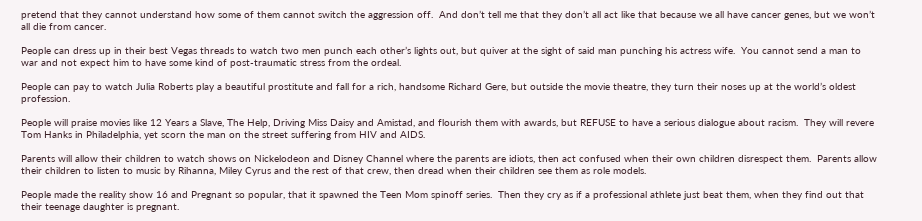pretend that they cannot understand how some of them cannot switch the aggression off.  And don’t tell me that they don’t all act like that because we all have cancer genes, but we won’t all die from cancer.

People can dress up in their best Vegas threads to watch two men punch each other’s lights out, but quiver at the sight of said man punching his actress wife.  You cannot send a man to war and not expect him to have some kind of post-traumatic stress from the ordeal.

People can pay to watch Julia Roberts play a beautiful prostitute and fall for a rich, handsome Richard Gere, but outside the movie theatre, they turn their noses up at the world’s oldest profession.

People will praise movies like 12 Years a Slave, The Help, Driving Miss Daisy and Amistad, and flourish them with awards, but REFUSE to have a serious dialogue about racism.  They will revere Tom Hanks in Philadelphia, yet scorn the man on the street suffering from HIV and AIDS.

Parents will allow their children to watch shows on Nickelodeon and Disney Channel where the parents are idiots, then act confused when their own children disrespect them.  Parents allow their children to listen to music by Rihanna, Miley Cyrus and the rest of that crew, then dread when their children see them as role models.

People made the reality show 16 and Pregnant so popular, that it spawned the Teen Mom spinoff series.  Then they cry as if a professional athlete just beat them, when they find out that their teenage daughter is pregnant.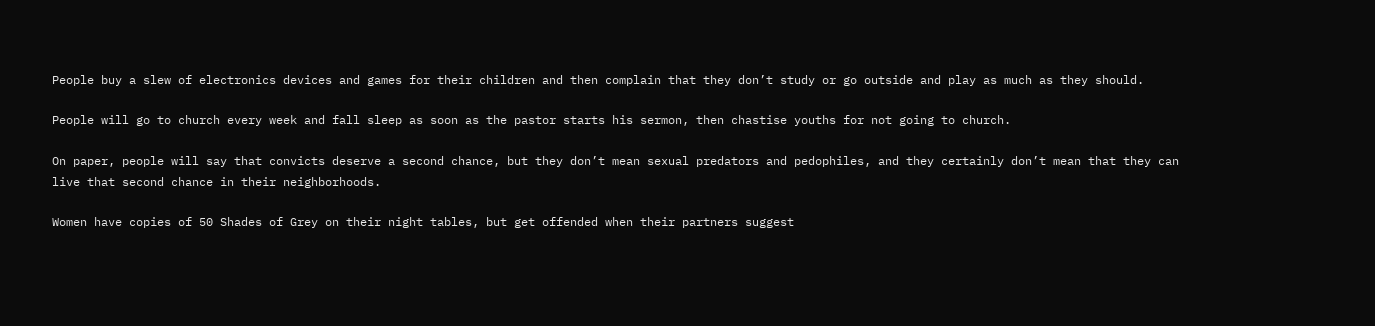People buy a slew of electronics devices and games for their children and then complain that they don’t study or go outside and play as much as they should.

People will go to church every week and fall sleep as soon as the pastor starts his sermon, then chastise youths for not going to church.

On paper, people will say that convicts deserve a second chance, but they don’t mean sexual predators and pedophiles, and they certainly don’t mean that they can live that second chance in their neighborhoods.

Women have copies of 50 Shades of Grey on their night tables, but get offended when their partners suggest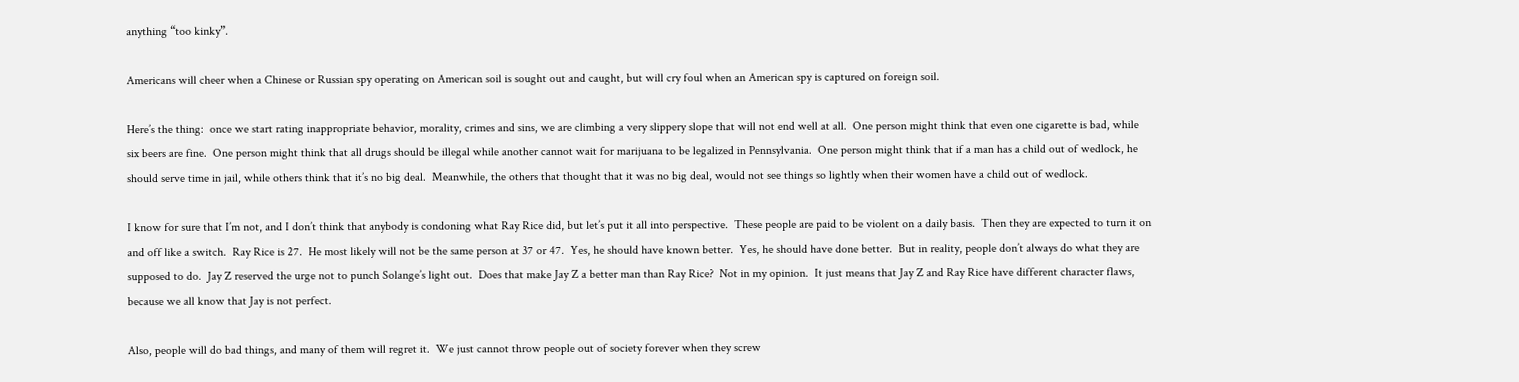anything “too kinky”.

Americans will cheer when a Chinese or Russian spy operating on American soil is sought out and caught, but will cry foul when an American spy is captured on foreign soil.

Here’s the thing:  once we start rating inappropriate behavior, morality, crimes and sins, we are climbing a very slippery slope that will not end well at all.  One person might think that even one cigarette is bad, while six beers are fine.  One person might think that all drugs should be illegal while another cannot wait for marijuana to be legalized in Pennsylvania.  One person might think that if a man has a child out of wedlock, he should serve time in jail, while others think that it’s no big deal.  Meanwhile, the others that thought that it was no big deal, would not see things so lightly when their women have a child out of wedlock.

I know for sure that I’m not, and I don’t think that anybody is condoning what Ray Rice did, but let’s put it all into perspective.  These people are paid to be violent on a daily basis.  Then they are expected to turn it on and off like a switch.  Ray Rice is 27.  He most likely will not be the same person at 37 or 47.  Yes, he should have known better.  Yes, he should have done better.  But in reality, people don’t always do what they are supposed to do.  Jay Z reserved the urge not to punch Solange’s light out.  Does that make Jay Z a better man than Ray Rice?  Not in my opinion.  It just means that Jay Z and Ray Rice have different character flaws, because we all know that Jay is not perfect.

Also, people will do bad things, and many of them will regret it.  We just cannot throw people out of society forever when they screw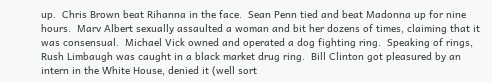up.  Chris Brown beat Rihanna in the face.  Sean Penn tied and beat Madonna up for nine hours.  Marv Albert sexually assaulted a woman and bit her dozens of times, claiming that it was consensual.  Michael Vick owned and operated a dog fighting ring.  Speaking of rings, Rush Limbaugh was caught in a black market drug ring.  Bill Clinton got pleasured by an intern in the White House, denied it (well sort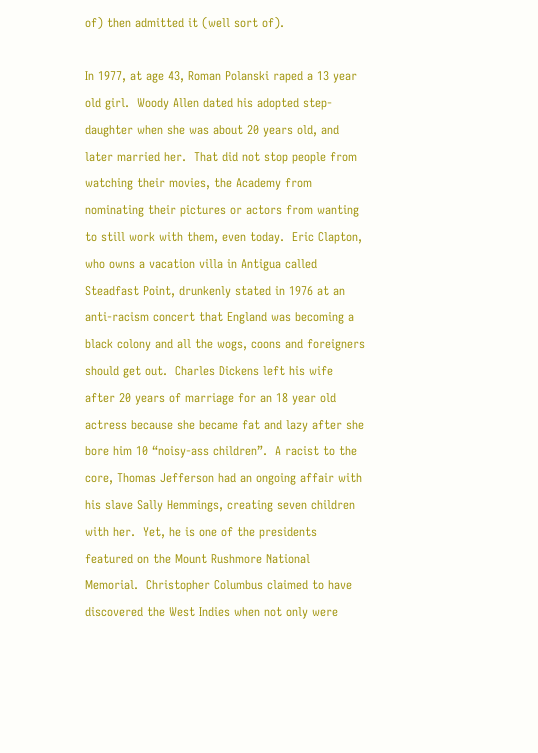of) then admitted it (well sort of).

In 1977, at age 43, Roman Polanski raped a 13 year old girl.  Woody Allen dated his adopted step-daughter when she was about 20 years old, and later married her.  That did not stop people from watching their movies, the Academy from nominating their pictures or actors from wanting to still work with them, even today.  Eric Clapton, who owns a vacation villa in Antigua called Steadfast Point, drunkenly stated in 1976 at an anti-racism concert that England was becoming a black colony and all the wogs, coons and foreigners should get out.  Charles Dickens left his wife after 20 years of marriage for an 18 year old actress because she became fat and lazy after she bore him 10 “noisy-ass children”.  A racist to the core, Thomas Jefferson had an ongoing affair with his slave Sally Hemmings, creating seven children with her.  Yet, he is one of the presidents featured on the Mount Rushmore National Memorial.  Christopher Columbus claimed to have discovered the West Indies when not only were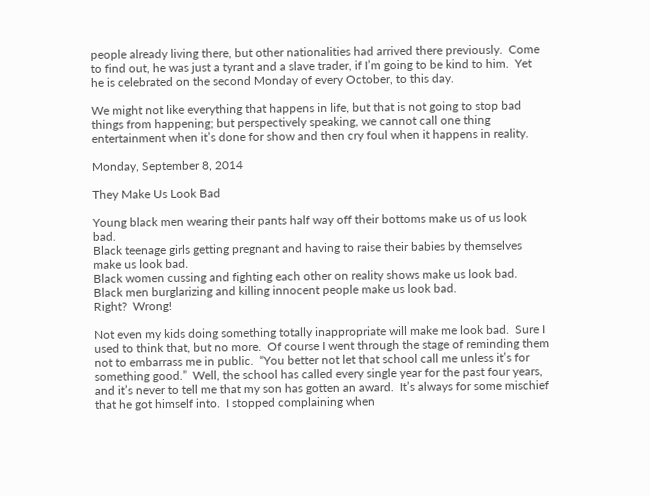people already living there, but other nationalities had arrived there previously.  Come to find out, he was just a tyrant and a slave trader, if I’m going to be kind to him.  Yet he is celebrated on the second Monday of every October, to this day.

We might not like everything that happens in life, but that is not going to stop bad things from happening; but perspectively speaking, we cannot call one thing entertainment when it’s done for show and then cry foul when it happens in reality.

Monday, September 8, 2014

They Make Us Look Bad

Young black men wearing their pants half way off their bottoms make us of us look bad.
Black teenage girls getting pregnant and having to raise their babies by themselves make us look bad.
Black women cussing and fighting each other on reality shows make us look bad.
Black men burglarizing and killing innocent people make us look bad.
Right?  Wrong!

Not even my kids doing something totally inappropriate will make me look bad.  Sure I used to think that, but no more.  Of course I went through the stage of reminding them not to embarrass me in public.  “You better not let that school call me unless it’s for something good.”  Well, the school has called every single year for the past four years, and it’s never to tell me that my son has gotten an award.  It’s always for some mischief that he got himself into.  I stopped complaining when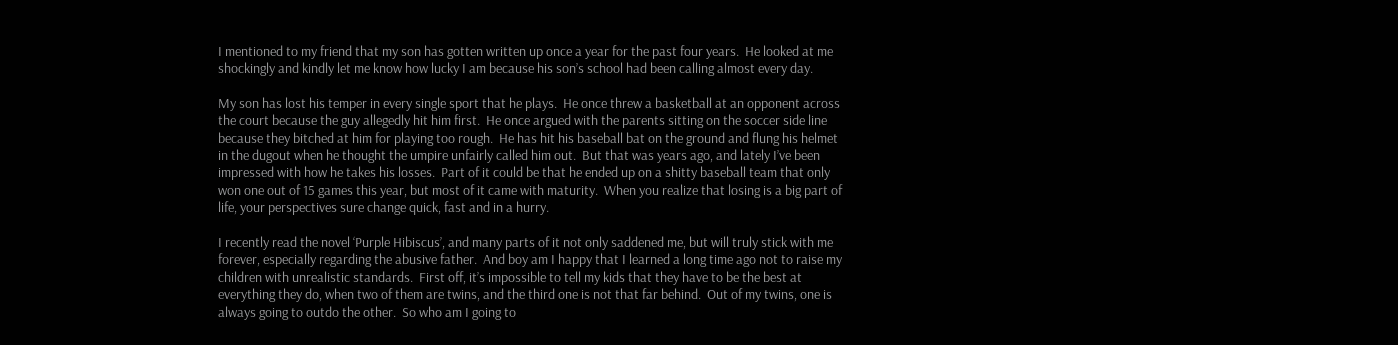I mentioned to my friend that my son has gotten written up once a year for the past four years.  He looked at me shockingly and kindly let me know how lucky I am because his son’s school had been calling almost every day.

My son has lost his temper in every single sport that he plays.  He once threw a basketball at an opponent across the court because the guy allegedly hit him first.  He once argued with the parents sitting on the soccer side line because they bitched at him for playing too rough.  He has hit his baseball bat on the ground and flung his helmet in the dugout when he thought the umpire unfairly called him out.  But that was years ago, and lately I’ve been impressed with how he takes his losses.  Part of it could be that he ended up on a shitty baseball team that only won one out of 15 games this year, but most of it came with maturity.  When you realize that losing is a big part of life, your perspectives sure change quick, fast and in a hurry.

I recently read the novel ‘Purple Hibiscus’, and many parts of it not only saddened me, but will truly stick with me forever, especially regarding the abusive father.  And boy am I happy that I learned a long time ago not to raise my children with unrealistic standards.  First off, it’s impossible to tell my kids that they have to be the best at everything they do, when two of them are twins, and the third one is not that far behind.  Out of my twins, one is always going to outdo the other.  So who am I going to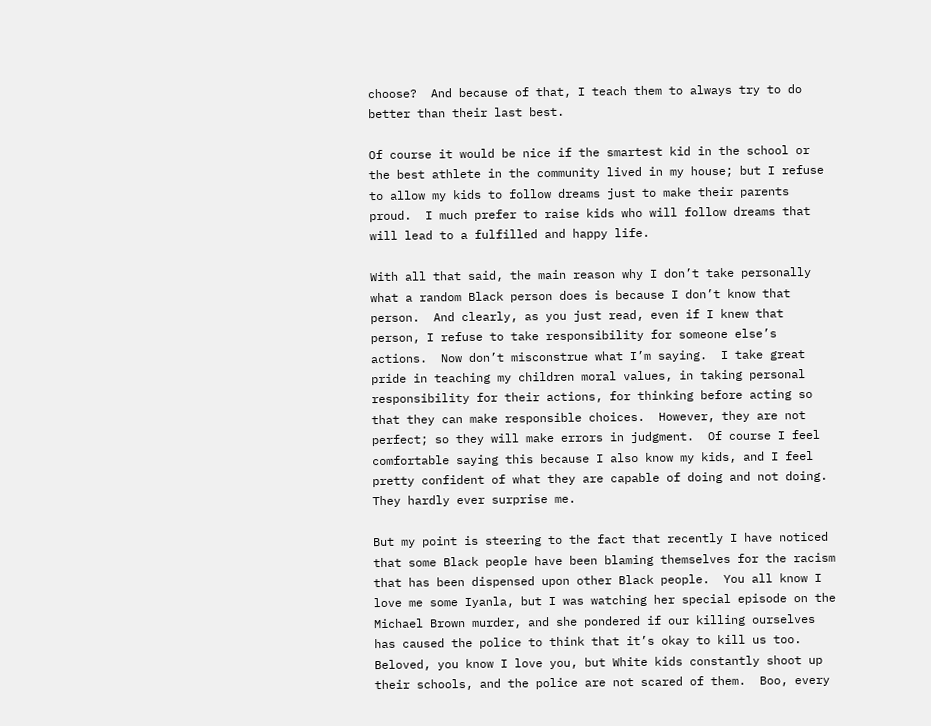choose?  And because of that, I teach them to always try to do better than their last best.

Of course it would be nice if the smartest kid in the school or the best athlete in the community lived in my house; but I refuse to allow my kids to follow dreams just to make their parents proud.  I much prefer to raise kids who will follow dreams that will lead to a fulfilled and happy life.

With all that said, the main reason why I don’t take personally what a random Black person does is because I don’t know that person.  And clearly, as you just read, even if I knew that person, I refuse to take responsibility for someone else’s actions.  Now don’t misconstrue what I’m saying.  I take great pride in teaching my children moral values, in taking personal responsibility for their actions, for thinking before acting so that they can make responsible choices.  However, they are not perfect; so they will make errors in judgment.  Of course I feel comfortable saying this because I also know my kids, and I feel pretty confident of what they are capable of doing and not doing.  They hardly ever surprise me.

But my point is steering to the fact that recently I have noticed that some Black people have been blaming themselves for the racism that has been dispensed upon other Black people.  You all know I love me some Iyanla, but I was watching her special episode on the Michael Brown murder, and she pondered if our killing ourselves has caused the police to think that it’s okay to kill us too.  Beloved, you know I love you, but White kids constantly shoot up their schools, and the police are not scared of them.  Boo, every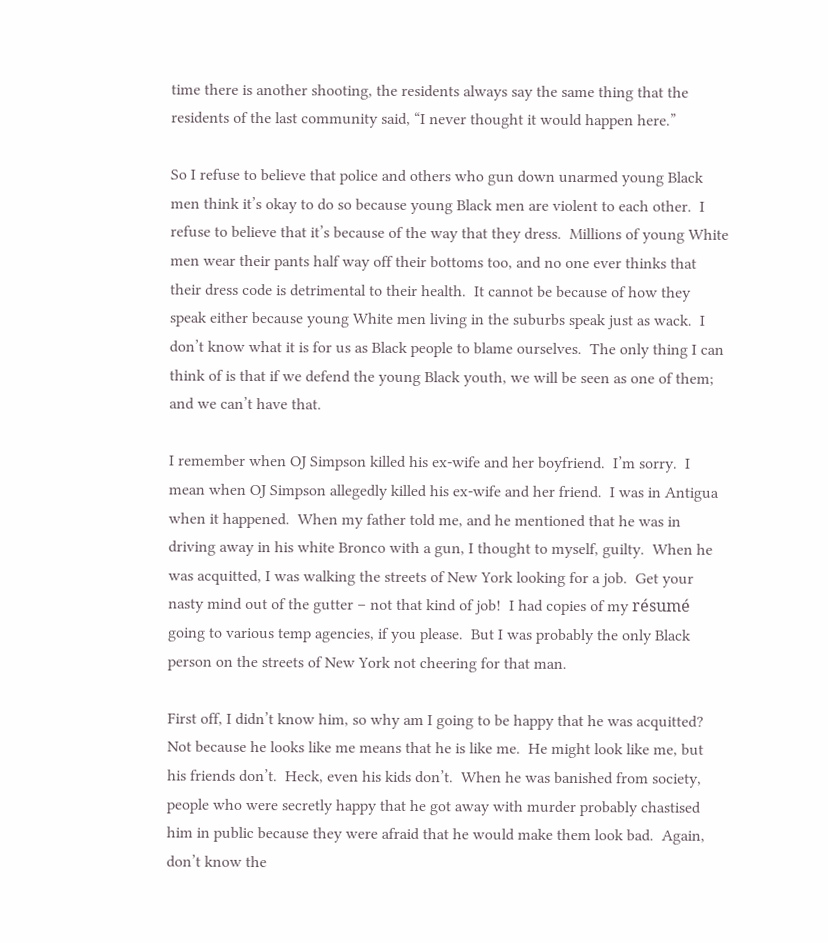time there is another shooting, the residents always say the same thing that the residents of the last community said, “I never thought it would happen here.”

So I refuse to believe that police and others who gun down unarmed young Black men think it’s okay to do so because young Black men are violent to each other.  I refuse to believe that it’s because of the way that they dress.  Millions of young White men wear their pants half way off their bottoms too, and no one ever thinks that their dress code is detrimental to their health.  It cannot be because of how they speak either because young White men living in the suburbs speak just as wack.  I don’t know what it is for us as Black people to blame ourselves.  The only thing I can think of is that if we defend the young Black youth, we will be seen as one of them; and we can’t have that.

I remember when OJ Simpson killed his ex-wife and her boyfriend.  I’m sorry.  I mean when OJ Simpson allegedly killed his ex-wife and her friend.  I was in Antigua when it happened.  When my father told me, and he mentioned that he was in driving away in his white Bronco with a gun, I thought to myself, guilty.  When he was acquitted, I was walking the streets of New York looking for a job.  Get your nasty mind out of the gutter – not that kind of job!  I had copies of my résumé going to various temp agencies, if you please.  But I was probably the only Black person on the streets of New York not cheering for that man.

First off, I didn’t know him, so why am I going to be happy that he was acquitted?  Not because he looks like me means that he is like me.  He might look like me, but his friends don’t.  Heck, even his kids don’t.  When he was banished from society, people who were secretly happy that he got away with murder probably chastised him in public because they were afraid that he would make them look bad.  Again, don’t know the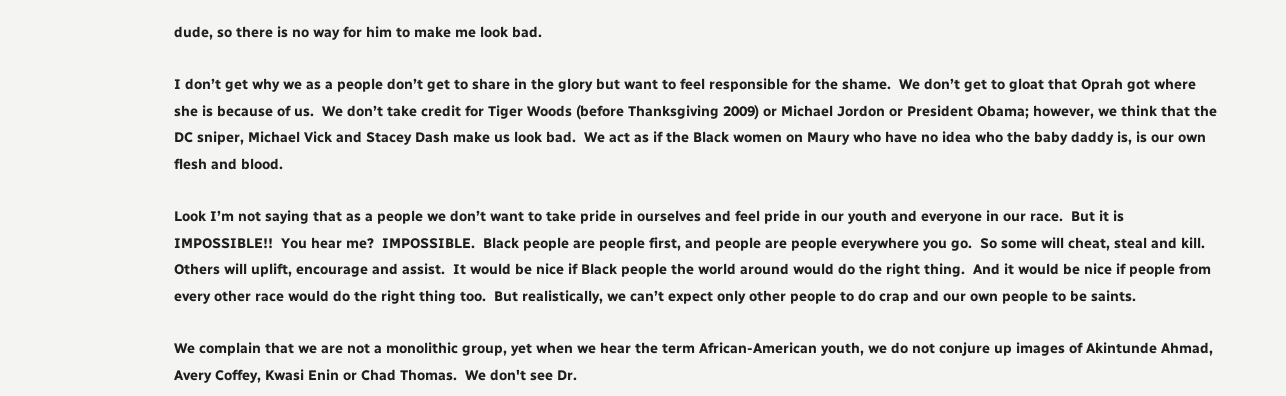dude, so there is no way for him to make me look bad.

I don’t get why we as a people don’t get to share in the glory but want to feel responsible for the shame.  We don’t get to gloat that Oprah got where she is because of us.  We don’t take credit for Tiger Woods (before Thanksgiving 2009) or Michael Jordon or President Obama; however, we think that the DC sniper, Michael Vick and Stacey Dash make us look bad.  We act as if the Black women on Maury who have no idea who the baby daddy is, is our own flesh and blood.

Look I’m not saying that as a people we don’t want to take pride in ourselves and feel pride in our youth and everyone in our race.  But it is IMPOSSIBLE!!  You hear me?  IMPOSSIBLE.  Black people are people first, and people are people everywhere you go.  So some will cheat, steal and kill.  Others will uplift, encourage and assist.  It would be nice if Black people the world around would do the right thing.  And it would be nice if people from every other race would do the right thing too.  But realistically, we can’t expect only other people to do crap and our own people to be saints.

We complain that we are not a monolithic group, yet when we hear the term African-American youth, we do not conjure up images of Akintunde Ahmad, Avery Coffey, Kwasi Enin or Chad Thomas.  We don't see Dr.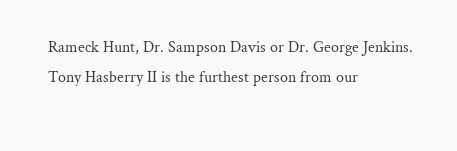Rameck Hunt, Dr. Sampson Davis or Dr. George Jenkins.  Tony Hasberry II is the furthest person from our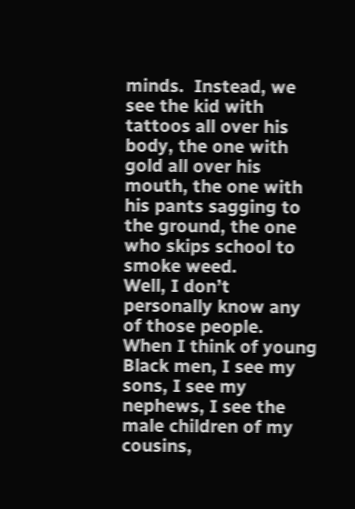minds.  Instead, we see the kid with tattoos all over his body, the one with gold all over his mouth, the one with his pants sagging to the ground, the one who skips school to smoke weed.
Well, I don’t personally know any of those people.  When I think of young Black men, I see my sons, I see my nephews, I see the male children of my cousins,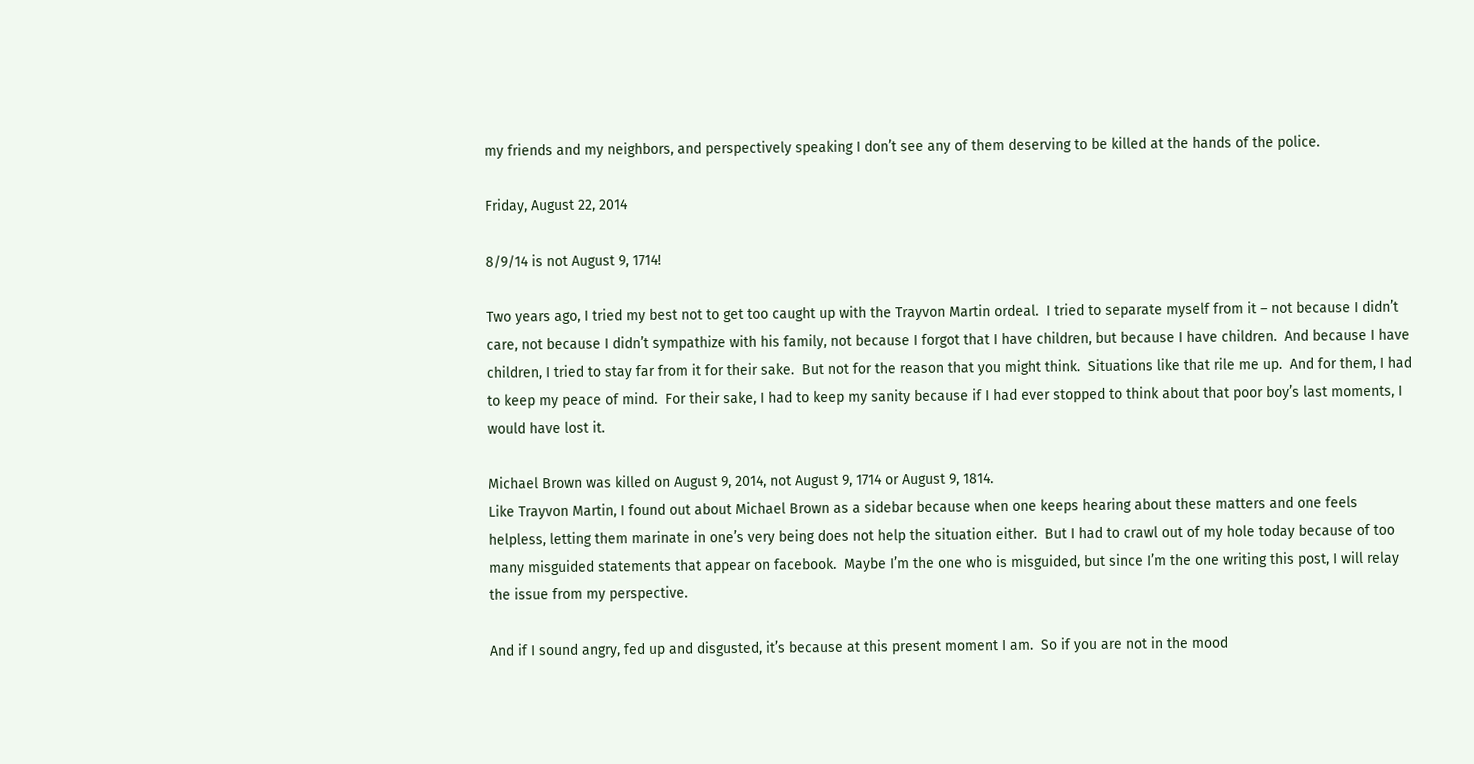my friends and my neighbors, and perspectively speaking I don’t see any of them deserving to be killed at the hands of the police.

Friday, August 22, 2014

8/9/14 is not August 9, 1714!

Two years ago, I tried my best not to get too caught up with the Trayvon Martin ordeal.  I tried to separate myself from it – not because I didn’t care, not because I didn’t sympathize with his family, not because I forgot that I have children, but because I have children.  And because I have children, I tried to stay far from it for their sake.  But not for the reason that you might think.  Situations like that rile me up.  And for them, I had to keep my peace of mind.  For their sake, I had to keep my sanity because if I had ever stopped to think about that poor boy’s last moments, I would have lost it.

Michael Brown was killed on August 9, 2014, not August 9, 1714 or August 9, 1814.
Like Trayvon Martin, I found out about Michael Brown as a sidebar because when one keeps hearing about these matters and one feels helpless, letting them marinate in one’s very being does not help the situation either.  But I had to crawl out of my hole today because of too many misguided statements that appear on facebook.  Maybe I’m the one who is misguided, but since I’m the one writing this post, I will relay the issue from my perspective.

And if I sound angry, fed up and disgusted, it’s because at this present moment I am.  So if you are not in the mood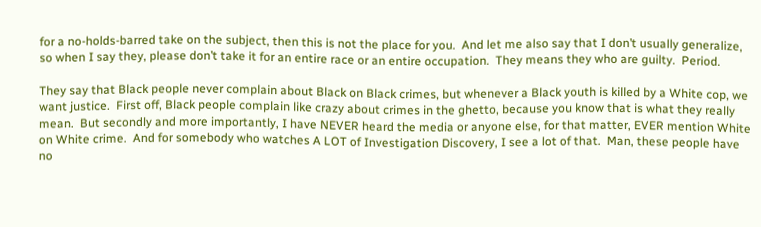for a no-holds-barred take on the subject, then this is not the place for you.  And let me also say that I don’t usually generalize, so when I say they, please don’t take it for an entire race or an entire occupation.  They means they who are guilty.  Period.

They say that Black people never complain about Black on Black crimes, but whenever a Black youth is killed by a White cop, we want justice.  First off, Black people complain like crazy about crimes in the ghetto, because you know that is what they really mean.  But secondly and more importantly, I have NEVER heard the media or anyone else, for that matter, EVER mention White on White crime.  And for somebody who watches A LOT of Investigation Discovery, I see a lot of that.  Man, these people have no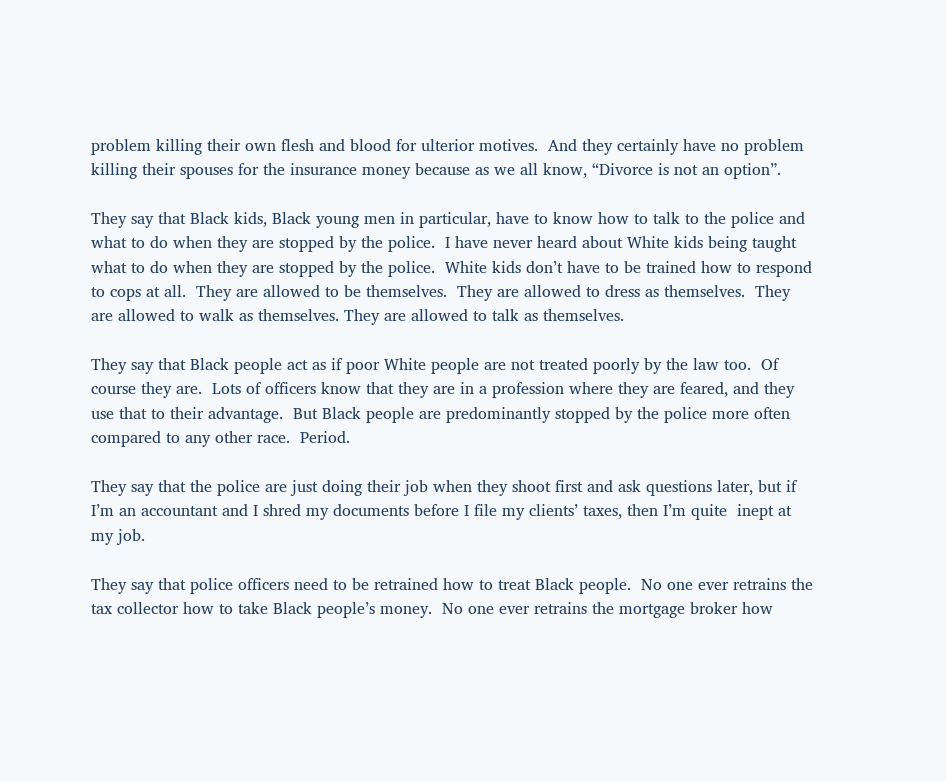problem killing their own flesh and blood for ulterior motives.  And they certainly have no problem killing their spouses for the insurance money because as we all know, “Divorce is not an option”.

They say that Black kids, Black young men in particular, have to know how to talk to the police and what to do when they are stopped by the police.  I have never heard about White kids being taught what to do when they are stopped by the police.  White kids don’t have to be trained how to respond to cops at all.  They are allowed to be themselves.  They are allowed to dress as themselves.  They are allowed to walk as themselves. They are allowed to talk as themselves.

They say that Black people act as if poor White people are not treated poorly by the law too.  Of course they are.  Lots of officers know that they are in a profession where they are feared, and they use that to their advantage.  But Black people are predominantly stopped by the police more often compared to any other race.  Period.

They say that the police are just doing their job when they shoot first and ask questions later, but if I’m an accountant and I shred my documents before I file my clients’ taxes, then I’m quite  inept at my job.

They say that police officers need to be retrained how to treat Black people.  No one ever retrains the tax collector how to take Black people’s money.  No one ever retrains the mortgage broker how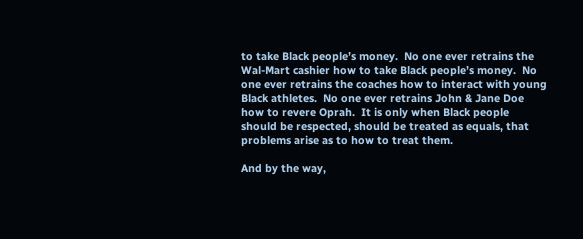to take Black people’s money.  No one ever retrains the Wal-Mart cashier how to take Black people’s money.  No one ever retrains the coaches how to interact with young Black athletes.  No one ever retrains John & Jane Doe how to revere Oprah.  It is only when Black people should be respected, should be treated as equals, that problems arise as to how to treat them.

And by the way,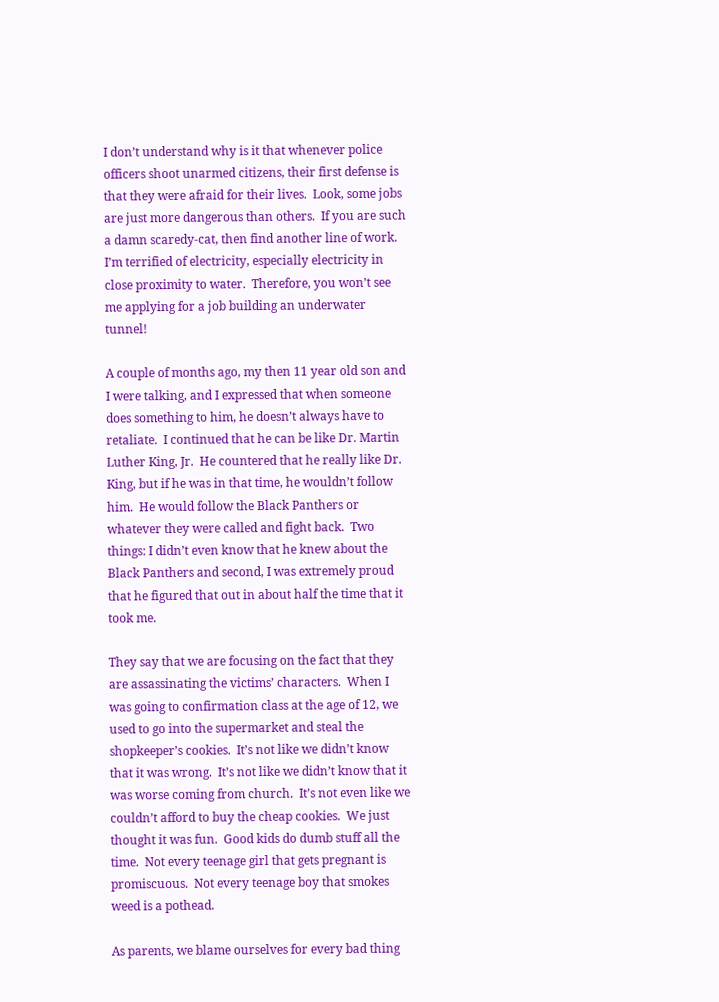I don’t understand why is it that whenever police officers shoot unarmed citizens, their first defense is that they were afraid for their lives.  Look, some jobs are just more dangerous than others.  If you are such a damn scaredy-cat, then find another line of work.  I’m terrified of electricity, especially electricity in close proximity to water.  Therefore, you won’t see me applying for a job building an underwater tunnel!

A couple of months ago, my then 11 year old son and I were talking, and I expressed that when someone does something to him, he doesn’t always have to retaliate.  I continued that he can be like Dr. Martin Luther King, Jr.  He countered that he really like Dr. King, but if he was in that time, he wouldn’t follow him.  He would follow the Black Panthers or whatever they were called and fight back.  Two things: I didn’t even know that he knew about the Black Panthers and second, I was extremely proud that he figured that out in about half the time that it took me.

They say that we are focusing on the fact that they are assassinating the victims’ characters.  When I was going to confirmation class at the age of 12, we used to go into the supermarket and steal the shopkeeper’s cookies.  It’s not like we didn’t know that it was wrong.  It’s not like we didn’t know that it was worse coming from church.  It’s not even like we couldn’t afford to buy the cheap cookies.  We just thought it was fun.  Good kids do dumb stuff all the time.  Not every teenage girl that gets pregnant is promiscuous.  Not every teenage boy that smokes weed is a pothead.

As parents, we blame ourselves for every bad thing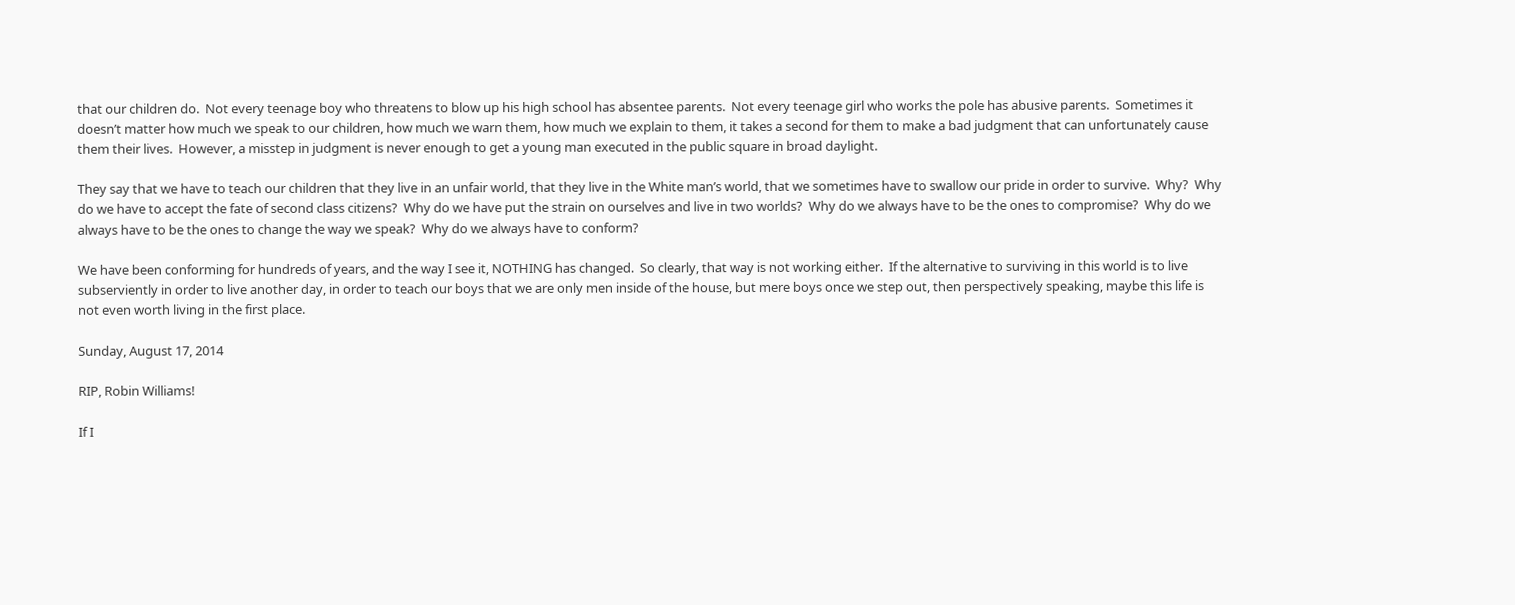that our children do.  Not every teenage boy who threatens to blow up his high school has absentee parents.  Not every teenage girl who works the pole has abusive parents.  Sometimes it doesn’t matter how much we speak to our children, how much we warn them, how much we explain to them, it takes a second for them to make a bad judgment that can unfortunately cause them their lives.  However, a misstep in judgment is never enough to get a young man executed in the public square in broad daylight.

They say that we have to teach our children that they live in an unfair world, that they live in the White man’s world, that we sometimes have to swallow our pride in order to survive.  Why?  Why do we have to accept the fate of second class citizens?  Why do we have put the strain on ourselves and live in two worlds?  Why do we always have to be the ones to compromise?  Why do we always have to be the ones to change the way we speak?  Why do we always have to conform?

We have been conforming for hundreds of years, and the way I see it, NOTHING has changed.  So clearly, that way is not working either.  If the alternative to surviving in this world is to live subserviently in order to live another day, in order to teach our boys that we are only men inside of the house, but mere boys once we step out, then perspectively speaking, maybe this life is not even worth living in the first place.

Sunday, August 17, 2014

RIP, Robin Williams!

If I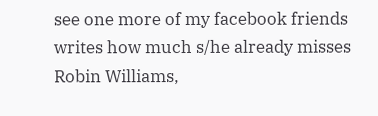see one more of my facebook friends writes how much s/he already misses Robin Williams,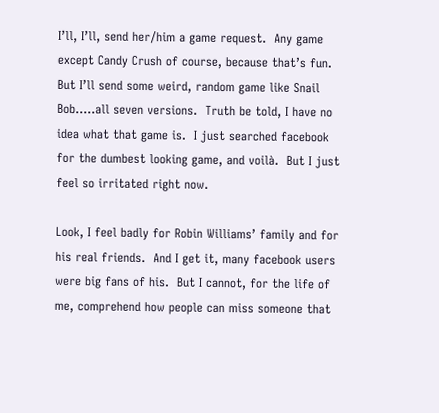I’ll, I’ll, send her/him a game request.  Any game except Candy Crush of course, because that’s fun.  But I’ll send some weird, random game like Snail Bob…..all seven versions.  Truth be told, I have no idea what that game is.  I just searched facebook for the dumbest looking game, and voilà.  But I just feel so irritated right now.

Look, I feel badly for Robin Williams’ family and for his real friends.  And I get it, many facebook users were big fans of his.  But I cannot, for the life of me, comprehend how people can miss someone that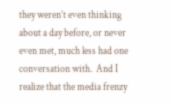they weren’t even thinking about a day before, or never even met, much less had one conversation with.  And I realize that the media frenzy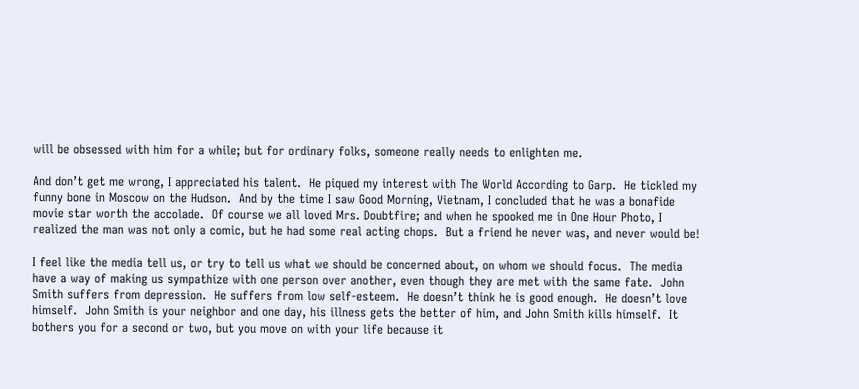will be obsessed with him for a while; but for ordinary folks, someone really needs to enlighten me.

And don’t get me wrong, I appreciated his talent.  He piqued my interest with The World According to Garp.  He tickled my funny bone in Moscow on the Hudson.  And by the time I saw Good Morning, Vietnam, I concluded that he was a bonafide movie star worth the accolade.  Of course we all loved Mrs. Doubtfire; and when he spooked me in One Hour Photo, I realized the man was not only a comic, but he had some real acting chops.  But a friend he never was, and never would be!

I feel like the media tell us, or try to tell us what we should be concerned about, on whom we should focus.  The media have a way of making us sympathize with one person over another, even though they are met with the same fate.  John Smith suffers from depression.  He suffers from low self-esteem.  He doesn’t think he is good enough.  He doesn’t love himself.  John Smith is your neighbor and one day, his illness gets the better of him, and John Smith kills himself.  It bothers you for a second or two, but you move on with your life because it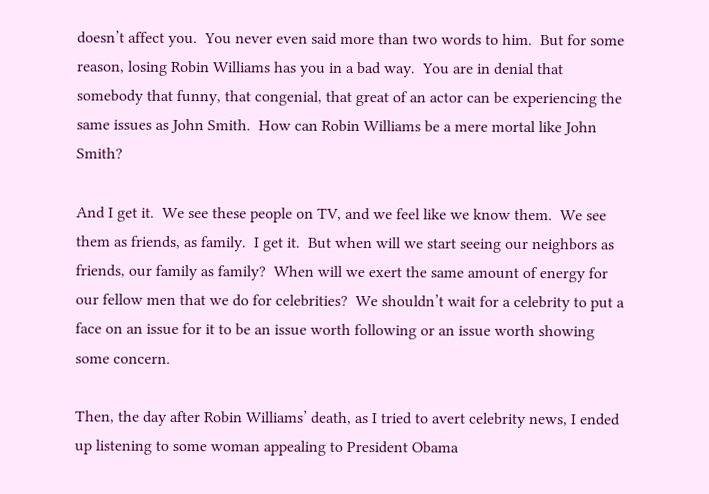doesn’t affect you.  You never even said more than two words to him.  But for some reason, losing Robin Williams has you in a bad way.  You are in denial that somebody that funny, that congenial, that great of an actor can be experiencing the same issues as John Smith.  How can Robin Williams be a mere mortal like John Smith?

And I get it.  We see these people on TV, and we feel like we know them.  We see them as friends, as family.  I get it.  But when will we start seeing our neighbors as friends, our family as family?  When will we exert the same amount of energy for our fellow men that we do for celebrities?  We shouldn’t wait for a celebrity to put a face on an issue for it to be an issue worth following or an issue worth showing some concern.

Then, the day after Robin Williams’ death, as I tried to avert celebrity news, I ended up listening to some woman appealing to President Obama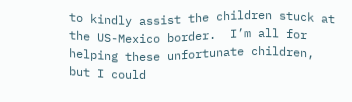to kindly assist the children stuck at the US-Mexico border.  I’m all for helping these unfortunate children, but I could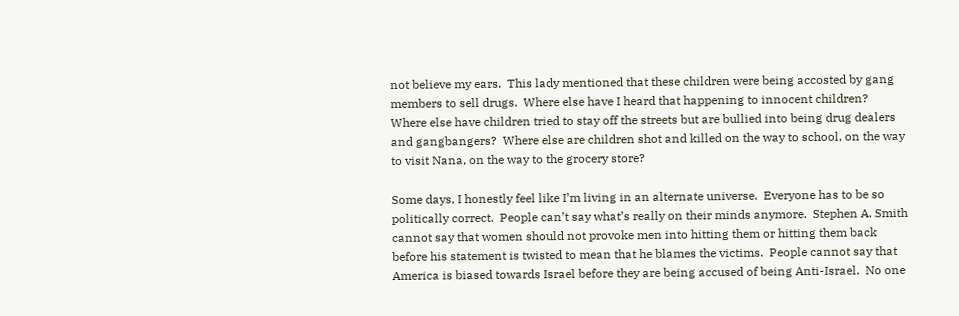not believe my ears.  This lady mentioned that these children were being accosted by gang members to sell drugs.  Where else have I heard that happening to innocent children?  Where else have children tried to stay off the streets but are bullied into being drug dealers and gangbangers?  Where else are children shot and killed on the way to school, on the way to visit Nana, on the way to the grocery store?

Some days, I honestly feel like I’m living in an alternate universe.  Everyone has to be so politically correct.  People can’t say what’s really on their minds anymore.  Stephen A. Smith cannot say that women should not provoke men into hitting them or hitting them back before his statement is twisted to mean that he blames the victims.  People cannot say that America is biased towards Israel before they are being accused of being Anti-Israel.  No one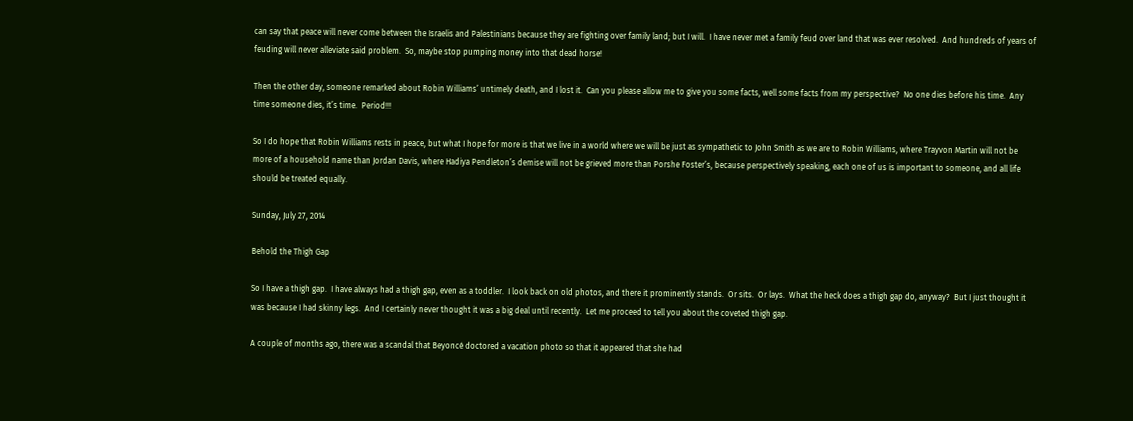can say that peace will never come between the Israelis and Palestinians because they are fighting over family land; but I will.  I have never met a family feud over land that was ever resolved.  And hundreds of years of feuding will never alleviate said problem.  So, maybe stop pumping money into that dead horse!

Then the other day, someone remarked about Robin Williams’ untimely death, and I lost it.  Can you please allow me to give you some facts, well some facts from my perspective?  No one dies before his time.  Any time someone dies, it’s time.  Period!!!

So I do hope that Robin Williams rests in peace, but what I hope for more is that we live in a world where we will be just as sympathetic to John Smith as we are to Robin Williams, where Trayvon Martin will not be more of a household name than Jordan Davis, where Hadiya Pendleton’s demise will not be grieved more than Porshe Foster’s, because perspectively speaking, each one of us is important to someone, and all life should be treated equally.

Sunday, July 27, 2014

Behold the Thigh Gap

So I have a thigh gap.  I have always had a thigh gap, even as a toddler.  I look back on old photos, and there it prominently stands.  Or sits.  Or lays.  What the heck does a thigh gap do, anyway?  But I just thought it was because I had skinny legs.  And I certainly never thought it was a big deal until recently.  Let me proceed to tell you about the coveted thigh gap.

A couple of months ago, there was a scandal that Beyoncé doctored a vacation photo so that it appeared that she had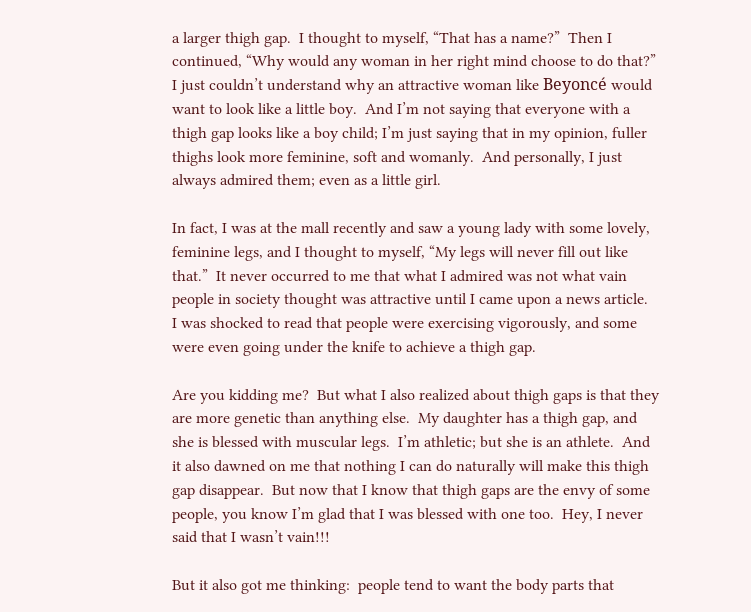a larger thigh gap.  I thought to myself, “That has a name?”  Then I continued, “Why would any woman in her right mind choose to do that?”  I just couldn’t understand why an attractive woman like Beyoncé would want to look like a little boy.  And I’m not saying that everyone with a thigh gap looks like a boy child; I’m just saying that in my opinion, fuller thighs look more feminine, soft and womanly.  And personally, I just always admired them; even as a little girl.

In fact, I was at the mall recently and saw a young lady with some lovely, feminine legs, and I thought to myself, “My legs will never fill out like that.”  It never occurred to me that what I admired was not what vain people in society thought was attractive until I came upon a news article.  I was shocked to read that people were exercising vigorously, and some were even going under the knife to achieve a thigh gap.

Are you kidding me?  But what I also realized about thigh gaps is that they are more genetic than anything else.  My daughter has a thigh gap, and she is blessed with muscular legs.  I’m athletic; but she is an athlete.  And it also dawned on me that nothing I can do naturally will make this thigh gap disappear.  But now that I know that thigh gaps are the envy of some people, you know I’m glad that I was blessed with one too.  Hey, I never said that I wasn’t vain!!!

But it also got me thinking:  people tend to want the body parts that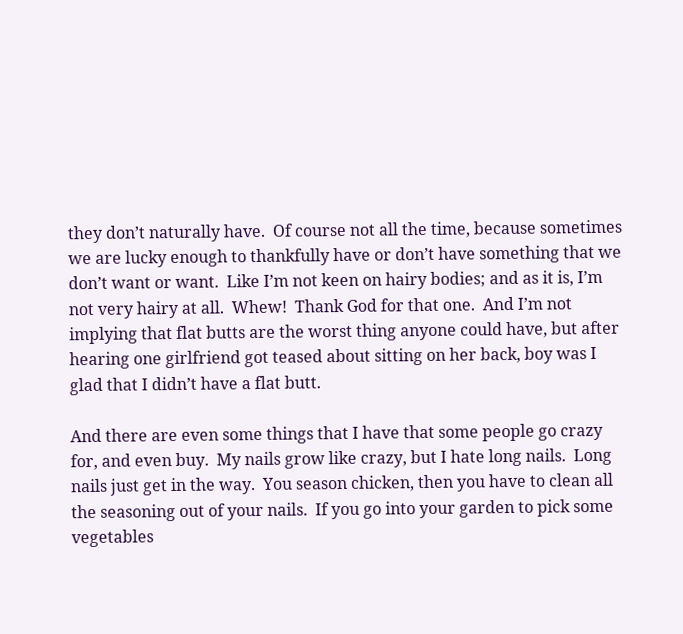they don’t naturally have.  Of course not all the time, because sometimes we are lucky enough to thankfully have or don’t have something that we don’t want or want.  Like I’m not keen on hairy bodies; and as it is, I’m not very hairy at all.  Whew!  Thank God for that one.  And I’m not implying that flat butts are the worst thing anyone could have, but after hearing one girlfriend got teased about sitting on her back, boy was I glad that I didn’t have a flat butt.

And there are even some things that I have that some people go crazy for, and even buy.  My nails grow like crazy, but I hate long nails.  Long nails just get in the way.  You season chicken, then you have to clean all the seasoning out of your nails.  If you go into your garden to pick some vegetables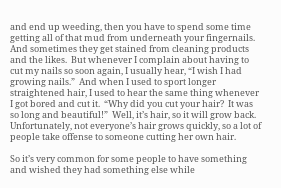and end up weeding, then you have to spend some time getting all of that mud from underneath your fingernails.  And sometimes they get stained from cleaning products and the likes.  But whenever I complain about having to cut my nails so soon again, I usually hear, “I wish I had growing nails.”  And when I used to sport longer straightened hair, I used to hear the same thing whenever I got bored and cut it.  “Why did you cut your hair?  It was so long and beautiful!”  Well, it’s hair, so it will grow back.  Unfortunately, not everyone’s hair grows quickly, so a lot of people take offense to someone cutting her own hair.

So it’s very common for some people to have something and wished they had something else while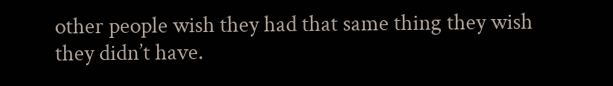other people wish they had that same thing they wish they didn’t have.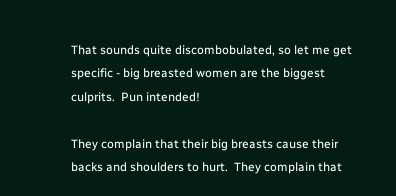That sounds quite discombobulated, so let me get specific - big breasted women are the biggest culprits.  Pun intended!

They complain that their big breasts cause their backs and shoulders to hurt.  They complain that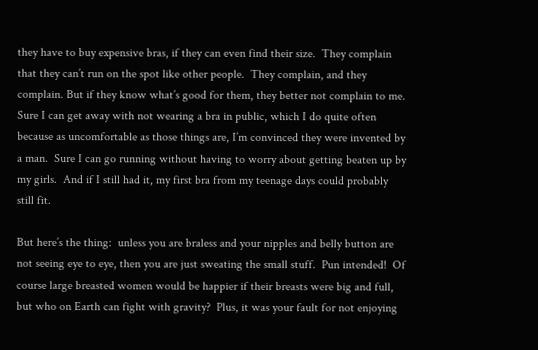they have to buy expensive bras, if they can even find their size.  They complain that they can’t run on the spot like other people.  They complain, and they complain. But if they know what’s good for them, they better not complain to me.  Sure I can get away with not wearing a bra in public, which I do quite often because as uncomfortable as those things are, I’m convinced they were invented by a man.  Sure I can go running without having to worry about getting beaten up by my girls.  And if I still had it, my first bra from my teenage days could probably still fit.

But here’s the thing:  unless you are braless and your nipples and belly button are not seeing eye to eye, then you are just sweating the small stuff.  Pun intended!  Of course large breasted women would be happier if their breasts were big and full, but who on Earth can fight with gravity?  Plus, it was your fault for not enjoying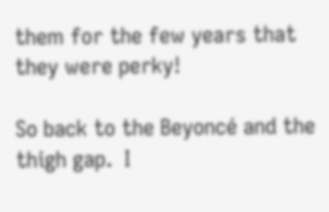them for the few years that they were perky!

So back to the Beyoncé and the thigh gap.  I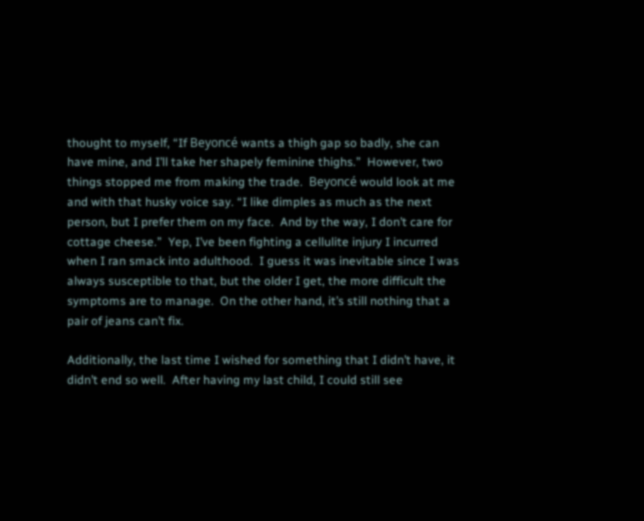thought to myself, “If Beyoncé wants a thigh gap so badly, she can have mine, and I’ll take her shapely feminine thighs.”  However, two things stopped me from making the trade.  Beyoncé would look at me and with that husky voice say. “I like dimples as much as the next person, but I prefer them on my face.  And by the way, I don’t care for cottage cheese.”  Yep, I’ve been fighting a cellulite injury I incurred when I ran smack into adulthood.  I guess it was inevitable since I was always susceptible to that, but the older I get, the more difficult the symptoms are to manage.  On the other hand, it’s still nothing that a pair of jeans can’t fix.

Additionally, the last time I wished for something that I didn’t have, it didn’t end so well.  After having my last child, I could still see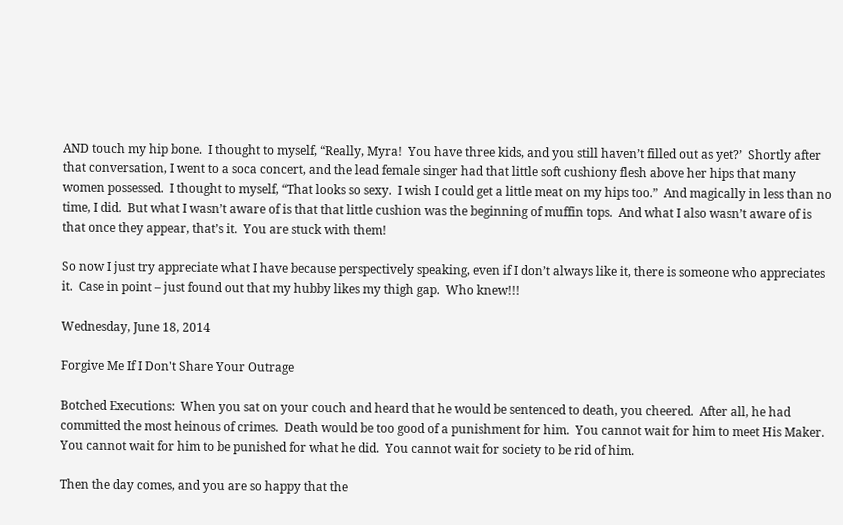AND touch my hip bone.  I thought to myself, “Really, Myra!  You have three kids, and you still haven’t filled out as yet?’  Shortly after that conversation, I went to a soca concert, and the lead female singer had that little soft cushiony flesh above her hips that many women possessed.  I thought to myself, “That looks so sexy.  I wish I could get a little meat on my hips too.”  And magically in less than no time, I did.  But what I wasn’t aware of is that that little cushion was the beginning of muffin tops.  And what I also wasn’t aware of is that once they appear, that’s it.  You are stuck with them!

So now I just try appreciate what I have because perspectively speaking, even if I don’t always like it, there is someone who appreciates it.  Case in point – just found out that my hubby likes my thigh gap.  Who knew!!!

Wednesday, June 18, 2014

Forgive Me If I Don't Share Your Outrage

Botched Executions:  When you sat on your couch and heard that he would be sentenced to death, you cheered.  After all, he had committed the most heinous of crimes.  Death would be too good of a punishment for him.  You cannot wait for him to meet His Maker.  You cannot wait for him to be punished for what he did.  You cannot wait for society to be rid of him.

Then the day comes, and you are so happy that the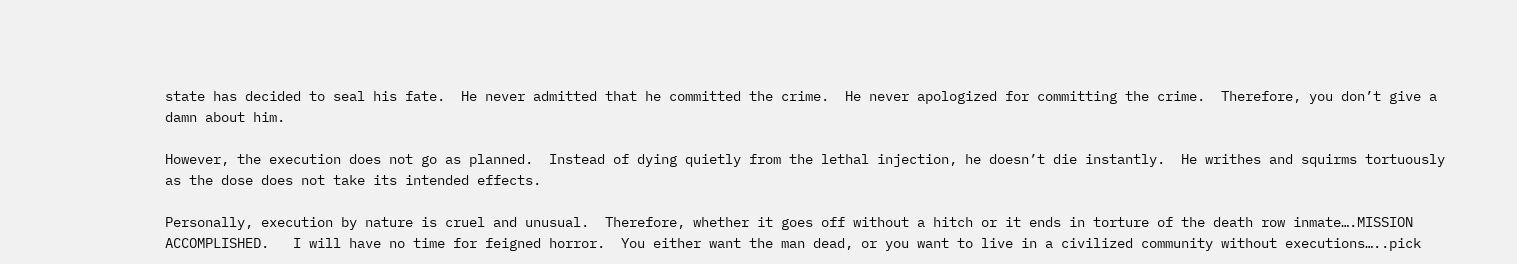state has decided to seal his fate.  He never admitted that he committed the crime.  He never apologized for committing the crime.  Therefore, you don’t give a damn about him.

However, the execution does not go as planned.  Instead of dying quietly from the lethal injection, he doesn’t die instantly.  He writhes and squirms tortuously as the dose does not take its intended effects.

Personally, execution by nature is cruel and unusual.  Therefore, whether it goes off without a hitch or it ends in torture of the death row inmate….MISSION ACCOMPLISHED.   I will have no time for feigned horror.  You either want the man dead, or you want to live in a civilized community without executions…..pick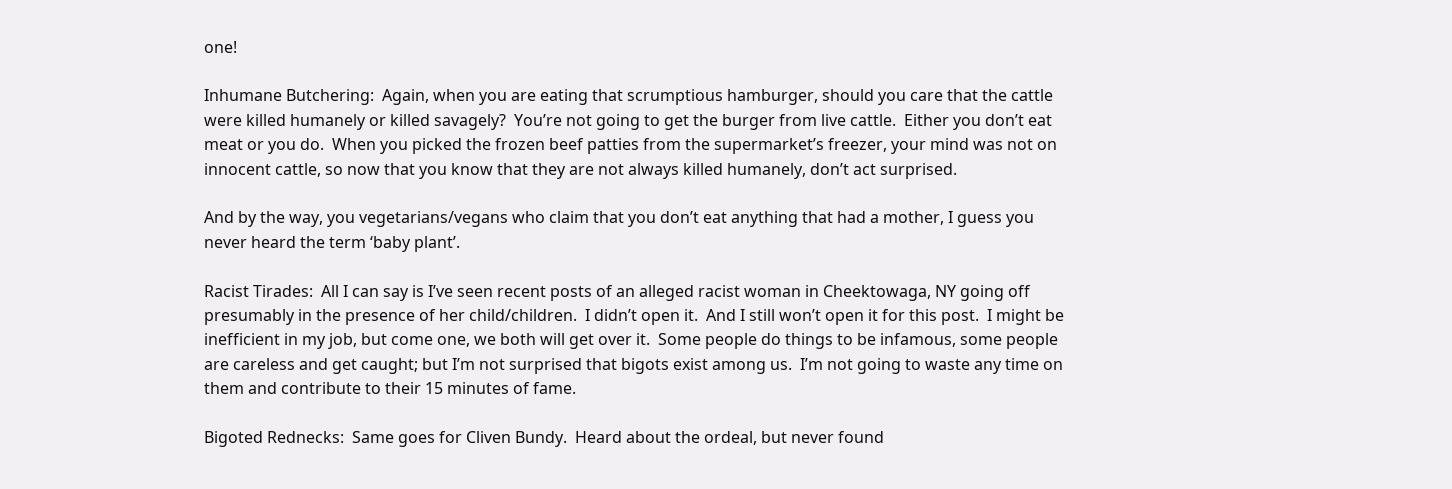one!

Inhumane Butchering:  Again, when you are eating that scrumptious hamburger, should you care that the cattle were killed humanely or killed savagely?  You’re not going to get the burger from live cattle.  Either you don’t eat meat or you do.  When you picked the frozen beef patties from the supermarket’s freezer, your mind was not on innocent cattle, so now that you know that they are not always killed humanely, don’t act surprised.

And by the way, you vegetarians/vegans who claim that you don’t eat anything that had a mother, I guess you never heard the term ‘baby plant’.

Racist Tirades:  All I can say is I’ve seen recent posts of an alleged racist woman in Cheektowaga, NY going off presumably in the presence of her child/children.  I didn’t open it.  And I still won’t open it for this post.  I might be inefficient in my job, but come one, we both will get over it.  Some people do things to be infamous, some people are careless and get caught; but I’m not surprised that bigots exist among us.  I’m not going to waste any time on them and contribute to their 15 minutes of fame.

Bigoted Rednecks:  Same goes for Cliven Bundy.  Heard about the ordeal, but never found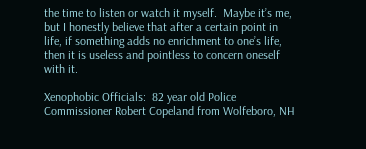the time to listen or watch it myself.  Maybe it’s me, but I honestly believe that after a certain point in life, if something adds no enrichment to one’s life, then it is useless and pointless to concern oneself with it.

Xenophobic Officials:  82 year old Police Commissioner Robert Copeland from Wolfeboro, NH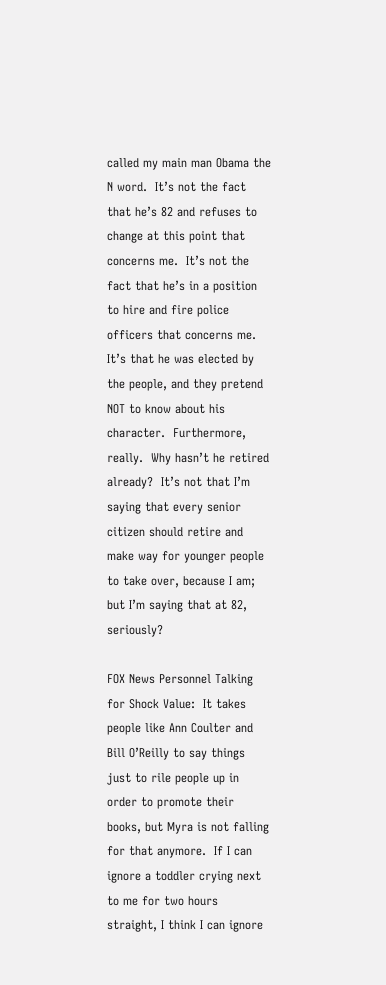called my main man Obama the N word.  It’s not the fact that he’s 82 and refuses to change at this point that concerns me.  It’s not the fact that he’s in a position to hire and fire police officers that concerns me.  It’s that he was elected by the people, and they pretend NOT to know about his character.  Furthermore, really.  Why hasn’t he retired already?  It’s not that I’m saying that every senior citizen should retire and make way for younger people to take over, because I am; but I’m saying that at 82, seriously?

FOX News Personnel Talking for Shock Value:  It takes people like Ann Coulter and Bill O’Reilly to say things just to rile people up in order to promote their books, but Myra is not falling for that anymore.  If I can ignore a toddler crying next to me for two hours straight, I think I can ignore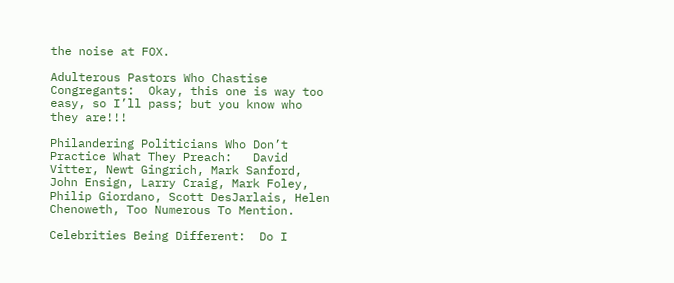the noise at FOX.

Adulterous Pastors Who Chastise Congregants:  Okay, this one is way too easy, so I’ll pass; but you know who they are!!!

Philandering Politicians Who Don’t Practice What They Preach:   David Vitter, Newt Gingrich, Mark Sanford, John Ensign, Larry Craig, Mark Foley, Philip Giordano, Scott DesJarlais, Helen Chenoweth, Too Numerous To Mention.

Celebrities Being Different:  Do I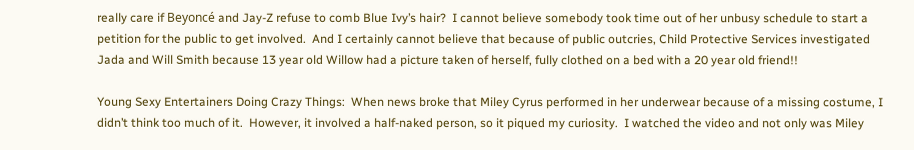really care if Beyoncé and Jay-Z refuse to comb Blue Ivy’s hair?  I cannot believe somebody took time out of her unbusy schedule to start a petition for the public to get involved.  And I certainly cannot believe that because of public outcries, Child Protective Services investigated Jada and Will Smith because 13 year old Willow had a picture taken of herself, fully clothed on a bed with a 20 year old friend!!

Young Sexy Entertainers Doing Crazy Things:  When news broke that Miley Cyrus performed in her underwear because of a missing costume, I didn’t think too much of it.  However, it involved a half-naked person, so it piqued my curiosity.  I watched the video and not only was Miley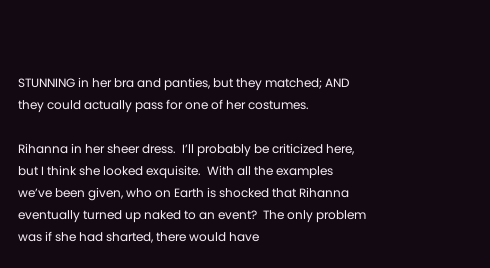STUNNING in her bra and panties, but they matched; AND they could actually pass for one of her costumes.

Rihanna in her sheer dress.  I’ll probably be criticized here, but I think she looked exquisite.  With all the examples we’ve been given, who on Earth is shocked that Rihanna eventually turned up naked to an event?  The only problem was if she had sharted, there would have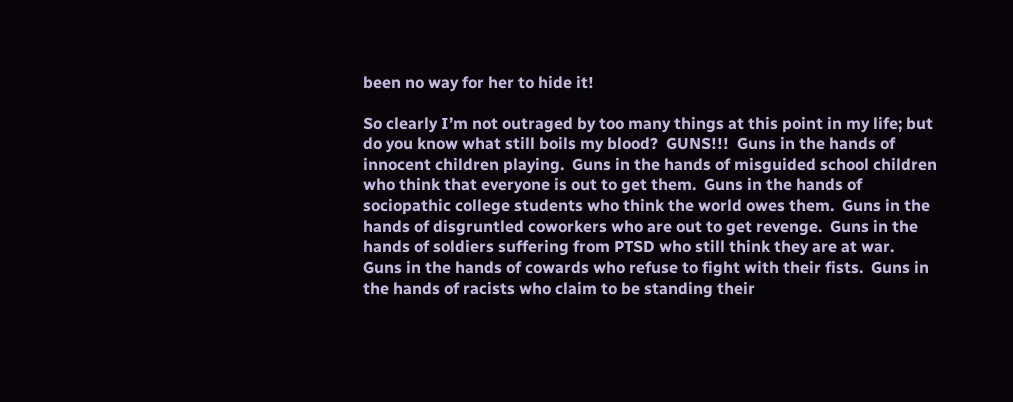been no way for her to hide it!

So clearly I’m not outraged by too many things at this point in my life; but do you know what still boils my blood?  GUNS!!!  Guns in the hands of innocent children playing.  Guns in the hands of misguided school children who think that everyone is out to get them.  Guns in the hands of sociopathic college students who think the world owes them.  Guns in the hands of disgruntled coworkers who are out to get revenge.  Guns in the hands of soldiers suffering from PTSD who still think they are at war.  Guns in the hands of cowards who refuse to fight with their fists.  Guns in the hands of racists who claim to be standing their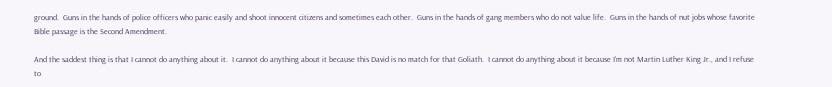ground.  Guns in the hands of police officers who panic easily and shoot innocent citizens and sometimes each other.  Guns in the hands of gang members who do not value life.  Guns in the hands of nut jobs whose favorite Bible passage is the Second Amendment.

And the saddest thing is that I cannot do anything about it.  I cannot do anything about it because this David is no match for that Goliath.  I cannot do anything about it because I’m not Martin Luther King Jr., and I refuse to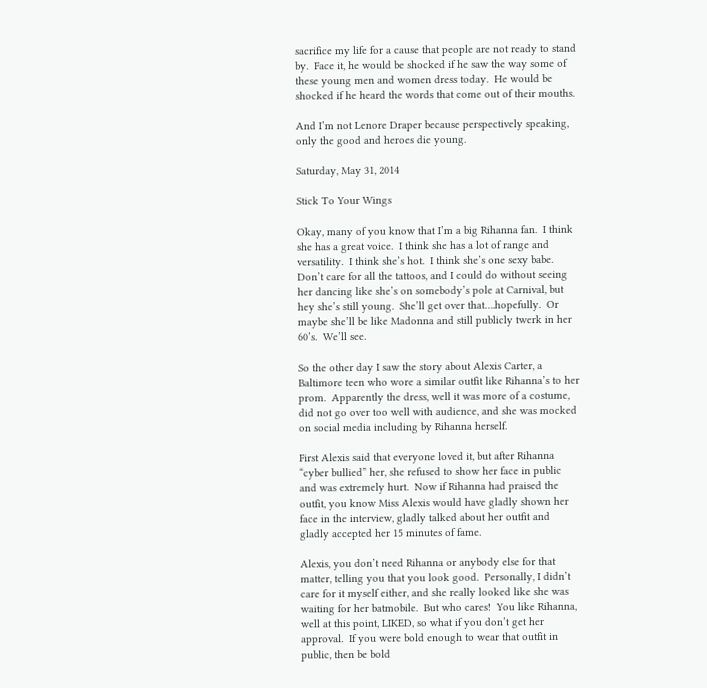sacrifice my life for a cause that people are not ready to stand by.  Face it, he would be shocked if he saw the way some of these young men and women dress today.  He would be shocked if he heard the words that come out of their mouths.

And I’m not Lenore Draper because perspectively speaking, only the good and heroes die young.

Saturday, May 31, 2014

Stick To Your Wings

Okay, many of you know that I’m a big Rihanna fan.  I think she has a great voice.  I think she has a lot of range and versatility.  I think she’s hot.  I think she’s one sexy babe.  Don’t care for all the tattoos, and I could do without seeing her dancing like she’s on somebody’s pole at Carnival, but hey she’s still young.  She’ll get over that….hopefully.  Or maybe she’ll be like Madonna and still publicly twerk in her 60’s.  We’ll see.

So the other day I saw the story about Alexis Carter, a Baltimore teen who wore a similar outfit like Rihanna’s to her prom.  Apparently the dress, well it was more of a costume, did not go over too well with audience, and she was mocked on social media including by Rihanna herself.

First Alexis said that everyone loved it, but after Rihanna “cyber bullied” her, she refused to show her face in public and was extremely hurt.  Now if Rihanna had praised the outfit, you know Miss Alexis would have gladly shown her face in the interview, gladly talked about her outfit and gladly accepted her 15 minutes of fame.

Alexis, you don’t need Rihanna or anybody else for that matter, telling you that you look good.  Personally, I didn’t care for it myself either, and she really looked like she was waiting for her batmobile.  But who cares!  You like Rihanna, well at this point, LIKED, so what if you don’t get her approval.  If you were bold enough to wear that outfit in public, then be bold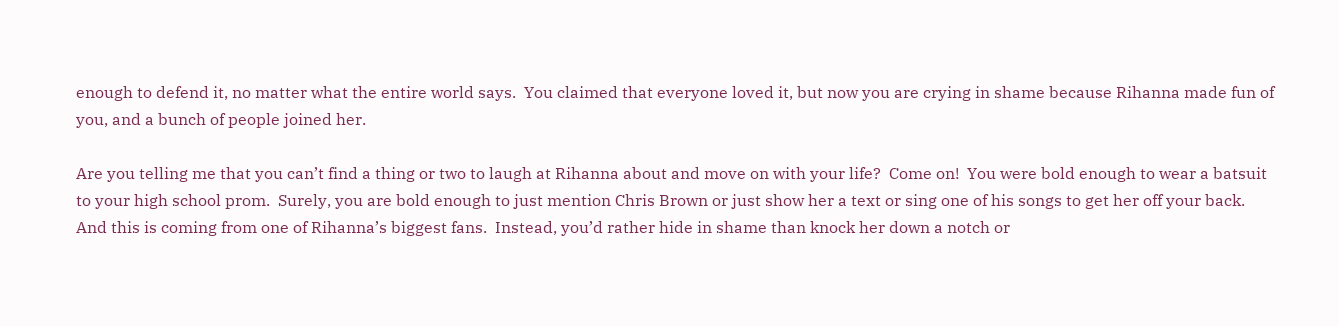enough to defend it, no matter what the entire world says.  You claimed that everyone loved it, but now you are crying in shame because Rihanna made fun of you, and a bunch of people joined her.

Are you telling me that you can’t find a thing or two to laugh at Rihanna about and move on with your life?  Come on!  You were bold enough to wear a batsuit to your high school prom.  Surely, you are bold enough to just mention Chris Brown or just show her a text or sing one of his songs to get her off your back.  And this is coming from one of Rihanna’s biggest fans.  Instead, you’d rather hide in shame than knock her down a notch or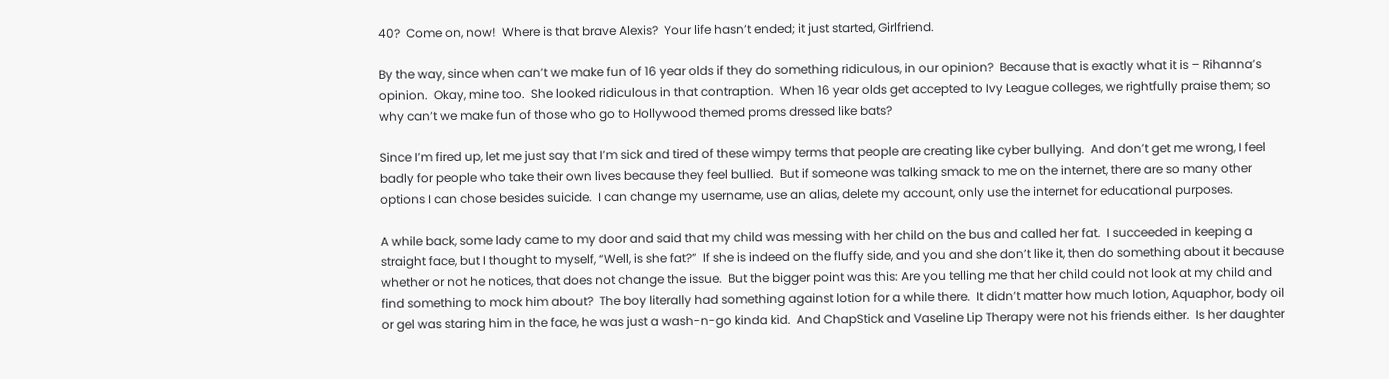40?  Come on, now!  Where is that brave Alexis?  Your life hasn’t ended; it just started, Girlfriend.

By the way, since when can’t we make fun of 16 year olds if they do something ridiculous, in our opinion?  Because that is exactly what it is – Rihanna’s opinion.  Okay, mine too.  She looked ridiculous in that contraption.  When 16 year olds get accepted to Ivy League colleges, we rightfully praise them; so why can’t we make fun of those who go to Hollywood themed proms dressed like bats?

Since I’m fired up, let me just say that I’m sick and tired of these wimpy terms that people are creating like cyber bullying.  And don’t get me wrong, I feel badly for people who take their own lives because they feel bullied.  But if someone was talking smack to me on the internet, there are so many other options I can chose besides suicide.  I can change my username, use an alias, delete my account, only use the internet for educational purposes.

A while back, some lady came to my door and said that my child was messing with her child on the bus and called her fat.  I succeeded in keeping a straight face, but I thought to myself, “Well, is she fat?”  If she is indeed on the fluffy side, and you and she don’t like it, then do something about it because whether or not he notices, that does not change the issue.  But the bigger point was this: Are you telling me that her child could not look at my child and find something to mock him about?  The boy literally had something against lotion for a while there.  It didn’t matter how much lotion, Aquaphor, body oil or gel was staring him in the face, he was just a wash-n-go kinda kid.  And ChapStick and Vaseline Lip Therapy were not his friends either.  Is her daughter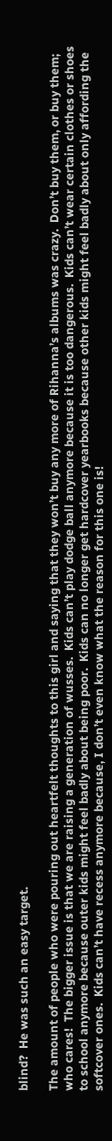blind?  He was such an easy target.

The amount of people who were pouring out heartfelt thoughts to this girl and saying that they won’t buy any more of Rihanna’s albums was crazy.  Don’t buy them, or buy them; who cares!  The bigger issue is that we are raising a generation of wusses.  Kids can’t play dodge ball anymore because it is too dangerous.  Kids can’t wear certain clothes or shoes to school anymore because outer kids might feel badly about being poor.  Kids can no longer get hardcover yearbooks because other kids might feel badly about only affording the softcover ones.  Kids can’t have recess anymore because, I don’t even know what the reason for this one is!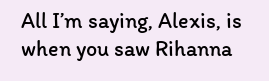All I’m saying, Alexis, is when you saw Rihanna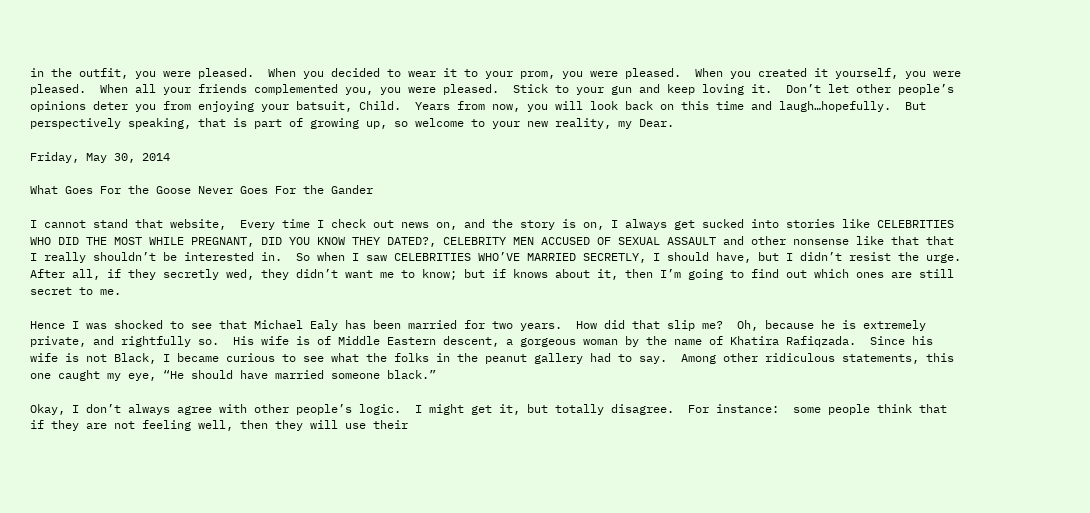in the outfit, you were pleased.  When you decided to wear it to your prom, you were pleased.  When you created it yourself, you were pleased.  When all your friends complemented you, you were pleased.  Stick to your gun and keep loving it.  Don’t let other people’s opinions deter you from enjoying your batsuit, Child.  Years from now, you will look back on this time and laugh…hopefully.  But perspectively speaking, that is part of growing up, so welcome to your new reality, my Dear.

Friday, May 30, 2014

What Goes For the Goose Never Goes For the Gander

I cannot stand that website,  Every time I check out news on, and the story is on, I always get sucked into stories like CELEBRITIES WHO DID THE MOST WHILE PREGNANT, DID YOU KNOW THEY DATED?, CELEBRITY MEN ACCUSED OF SEXUAL ASSAULT and other nonsense like that that I really shouldn’t be interested in.  So when I saw CELEBRITIES WHO’VE MARRIED SECRETLY, I should have, but I didn’t resist the urge.  After all, if they secretly wed, they didn’t want me to know; but if knows about it, then I’m going to find out which ones are still secret to me.

Hence I was shocked to see that Michael Ealy has been married for two years.  How did that slip me?  Oh, because he is extremely private, and rightfully so.  His wife is of Middle Eastern descent, a gorgeous woman by the name of Khatira Rafiqzada.  Since his wife is not Black, I became curious to see what the folks in the peanut gallery had to say.  Among other ridiculous statements, this one caught my eye, “He should have married someone black.”

Okay, I don’t always agree with other people’s logic.  I might get it, but totally disagree.  For instance:  some people think that if they are not feeling well, then they will use their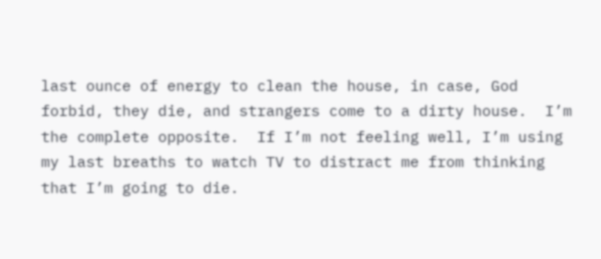last ounce of energy to clean the house, in case, God forbid, they die, and strangers come to a dirty house.  I’m the complete opposite.  If I’m not feeling well, I’m using my last breaths to watch TV to distract me from thinking that I’m going to die.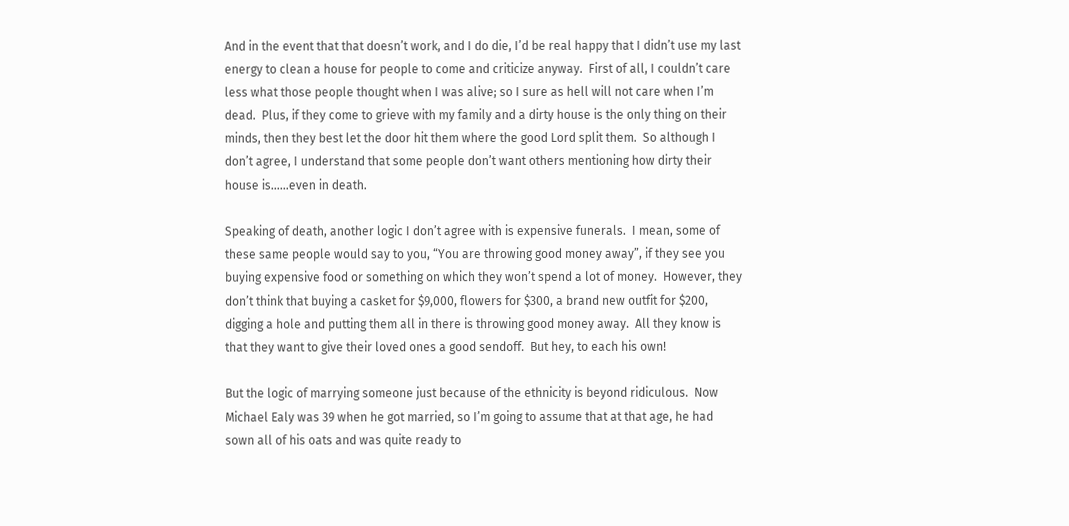And in the event that that doesn’t work, and I do die, I’d be real happy that I didn’t use my last energy to clean a house for people to come and criticize anyway.  First of all, I couldn’t care less what those people thought when I was alive; so I sure as hell will not care when I’m dead.  Plus, if they come to grieve with my family and a dirty house is the only thing on their minds, then they best let the door hit them where the good Lord split them.  So although I don’t agree, I understand that some people don’t want others mentioning how dirty their house is……even in death.

Speaking of death, another logic I don’t agree with is expensive funerals.  I mean, some of these same people would say to you, “You are throwing good money away”, if they see you buying expensive food or something on which they won’t spend a lot of money.  However, they don’t think that buying a casket for $9,000, flowers for $300, a brand new outfit for $200, digging a hole and putting them all in there is throwing good money away.  All they know is that they want to give their loved ones a good sendoff.  But hey, to each his own!

But the logic of marrying someone just because of the ethnicity is beyond ridiculous.  Now Michael Ealy was 39 when he got married, so I’m going to assume that at that age, he had sown all of his oats and was quite ready to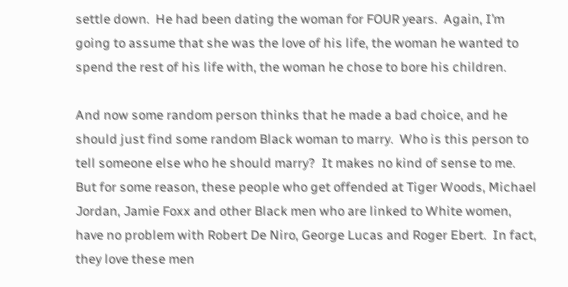settle down.  He had been dating the woman for FOUR years.  Again, I’m going to assume that she was the love of his life, the woman he wanted to spend the rest of his life with, the woman he chose to bore his children.

And now some random person thinks that he made a bad choice, and he should just find some random Black woman to marry.  Who is this person to tell someone else who he should marry?  It makes no kind of sense to me.  But for some reason, these people who get offended at Tiger Woods, Michael Jordan, Jamie Foxx and other Black men who are linked to White women, have no problem with Robert De Niro, George Lucas and Roger Ebert.  In fact, they love these men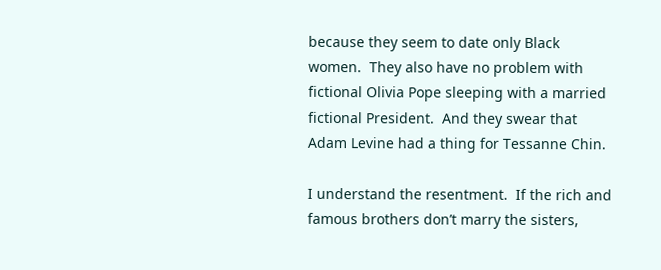because they seem to date only Black women.  They also have no problem with fictional Olivia Pope sleeping with a married fictional President.  And they swear that Adam Levine had a thing for Tessanne Chin.

I understand the resentment.  If the rich and famous brothers don’t marry the sisters,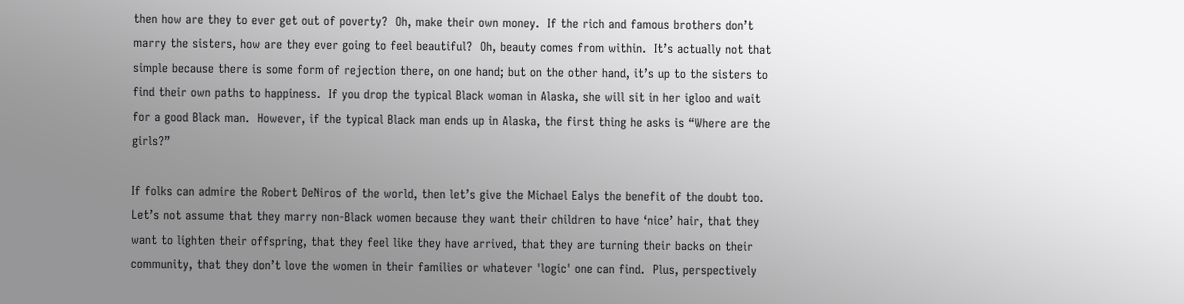then how are they to ever get out of poverty?  Oh, make their own money.  If the rich and famous brothers don’t marry the sisters, how are they ever going to feel beautiful?  Oh, beauty comes from within.  It’s actually not that simple because there is some form of rejection there, on one hand; but on the other hand, it’s up to the sisters to find their own paths to happiness.  If you drop the typical Black woman in Alaska, she will sit in her igloo and wait for a good Black man.  However, if the typical Black man ends up in Alaska, the first thing he asks is “Where are the girls?”

If folks can admire the Robert DeNiros of the world, then let’s give the Michael Ealys the benefit of the doubt too.  Let’s not assume that they marry non-Black women because they want their children to have ‘nice’ hair, that they want to lighten their offspring, that they feel like they have arrived, that they are turning their backs on their community, that they don’t love the women in their families or whatever 'logic' one can find.  Plus, perspectively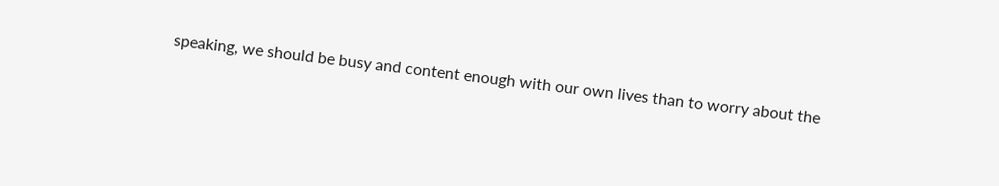speaking, we should be busy and content enough with our own lives than to worry about the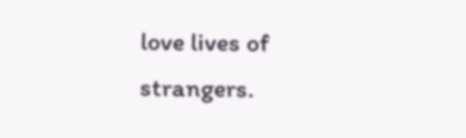love lives of strangers.